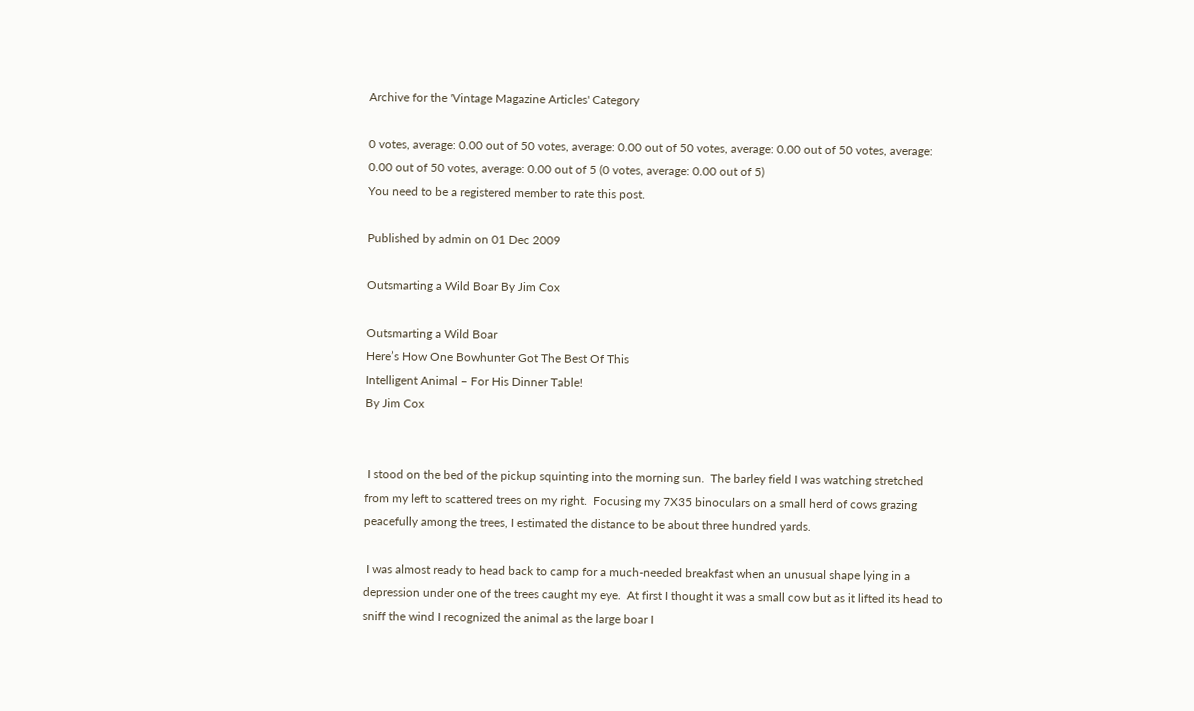Archive for the 'Vintage Magazine Articles' Category

0 votes, average: 0.00 out of 50 votes, average: 0.00 out of 50 votes, average: 0.00 out of 50 votes, average: 0.00 out of 50 votes, average: 0.00 out of 5 (0 votes, average: 0.00 out of 5)
You need to be a registered member to rate this post.

Published by admin on 01 Dec 2009

Outsmarting a Wild Boar By Jim Cox

Outsmarting a Wild Boar
Here’s How One Bowhunter Got The Best Of This
Intelligent Animal – For His Dinner Table!
By Jim Cox


 I stood on the bed of the pickup squinting into the morning sun.  The barley field I was watching stretched from my left to scattered trees on my right.  Focusing my 7X35 binoculars on a small herd of cows grazing peacefully among the trees, I estimated the distance to be about three hundred yards.

 I was almost ready to head back to camp for a much-needed breakfast when an unusual shape lying in a depression under one of the trees caught my eye.  At first I thought it was a small cow but as it lifted its head to sniff the wind I recognized the animal as the large boar I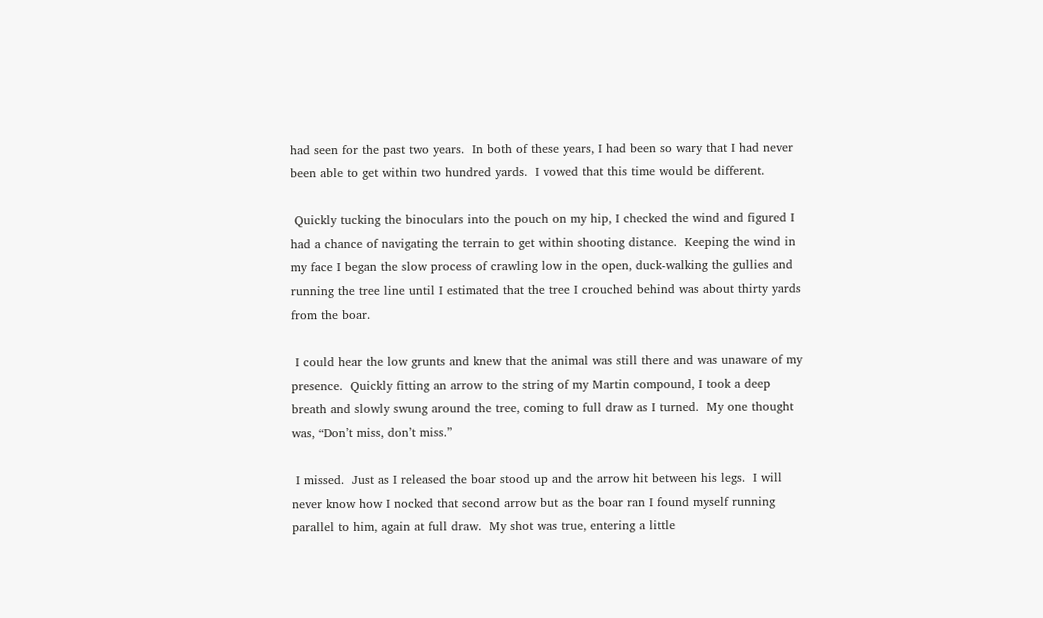had seen for the past two years.  In both of these years, I had been so wary that I had never been able to get within two hundred yards.  I vowed that this time would be different.

 Quickly tucking the binoculars into the pouch on my hip, I checked the wind and figured I had a chance of navigating the terrain to get within shooting distance.  Keeping the wind in my face I began the slow process of crawling low in the open, duck-walking the gullies and running the tree line until I estimated that the tree I crouched behind was about thirty yards from the boar.

 I could hear the low grunts and knew that the animal was still there and was unaware of my presence.  Quickly fitting an arrow to the string of my Martin compound, I took a deep breath and slowly swung around the tree, coming to full draw as I turned.  My one thought was, “Don’t miss, don’t miss.”

 I missed.  Just as I released the boar stood up and the arrow hit between his legs.  I will never know how I nocked that second arrow but as the boar ran I found myself running parallel to him, again at full draw.  My shot was true, entering a little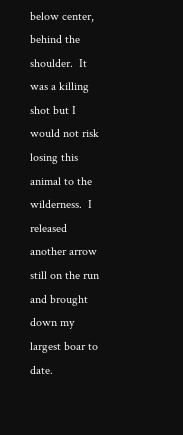below center, behind the shoulder.  It was a killing shot but I would not risk losing this animal to the wilderness.  I released another arrow still on the run and brought down my largest boar to date.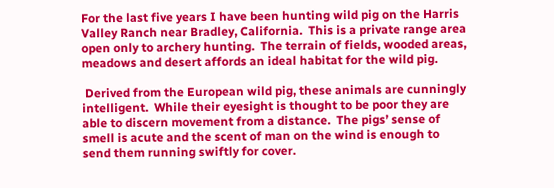For the last five years I have been hunting wild pig on the Harris Valley Ranch near Bradley, California.  This is a private range area open only to archery hunting.  The terrain of fields, wooded areas, meadows and desert affords an ideal habitat for the wild pig.

 Derived from the European wild pig, these animals are cunningly intelligent.  While their eyesight is thought to be poor they are able to discern movement from a distance.  The pigs’ sense of smell is acute and the scent of man on the wind is enough to send them running swiftly for cover.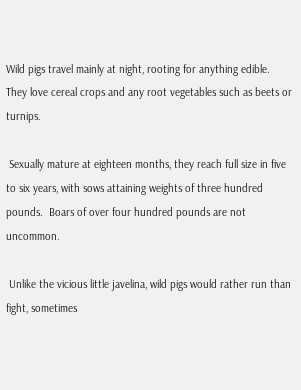Wild pigs travel mainly at night, rooting for anything edible.  They love cereal crops and any root vegetables such as beets or turnips.

 Sexually mature at eighteen months, they reach full size in five to six years, with sows attaining weights of three hundred pounds.  Boars of over four hundred pounds are not uncommon.

 Unlike the vicious little javelina, wild pigs would rather run than fight, sometimes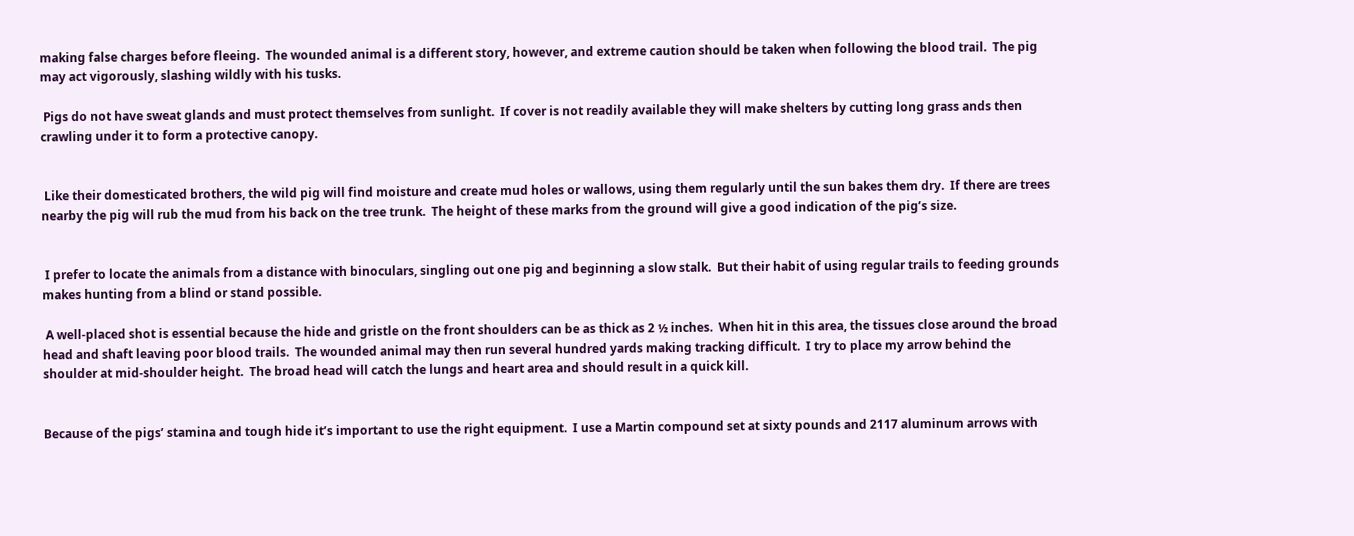making false charges before fleeing.  The wounded animal is a different story, however, and extreme caution should be taken when following the blood trail.  The pig may act vigorously, slashing wildly with his tusks.

 Pigs do not have sweat glands and must protect themselves from sunlight.  If cover is not readily available they will make shelters by cutting long grass ands then crawling under it to form a protective canopy.


 Like their domesticated brothers, the wild pig will find moisture and create mud holes or wallows, using them regularly until the sun bakes them dry.  If there are trees nearby the pig will rub the mud from his back on the tree trunk.  The height of these marks from the ground will give a good indication of the pig’s size.


 I prefer to locate the animals from a distance with binoculars, singling out one pig and beginning a slow stalk.  But their habit of using regular trails to feeding grounds makes hunting from a blind or stand possible.

 A well-placed shot is essential because the hide and gristle on the front shoulders can be as thick as 2 ½ inches.  When hit in this area, the tissues close around the broad head and shaft leaving poor blood trails.  The wounded animal may then run several hundred yards making tracking difficult.  I try to place my arrow behind the shoulder at mid-shoulder height.  The broad head will catch the lungs and heart area and should result in a quick kill.


Because of the pigs’ stamina and tough hide it’s important to use the right equipment.  I use a Martin compound set at sixty pounds and 2117 aluminum arrows with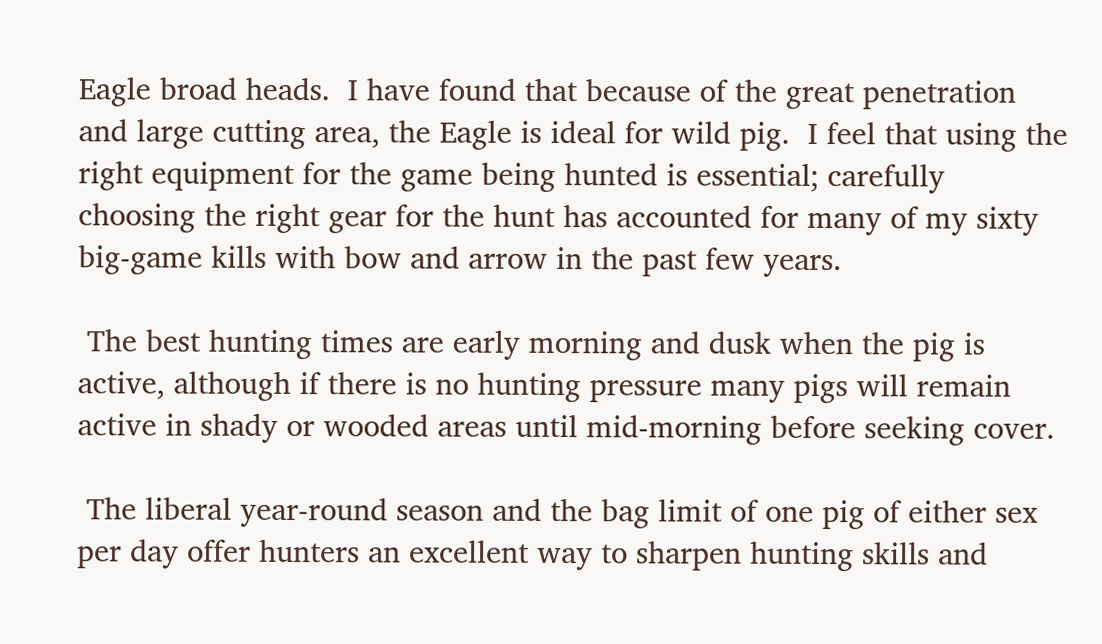Eagle broad heads.  I have found that because of the great penetration and large cutting area, the Eagle is ideal for wild pig.  I feel that using the right equipment for the game being hunted is essential; carefully choosing the right gear for the hunt has accounted for many of my sixty big-game kills with bow and arrow in the past few years.

 The best hunting times are early morning and dusk when the pig is active, although if there is no hunting pressure many pigs will remain active in shady or wooded areas until mid-morning before seeking cover.

 The liberal year-round season and the bag limit of one pig of either sex per day offer hunters an excellent way to sharpen hunting skills and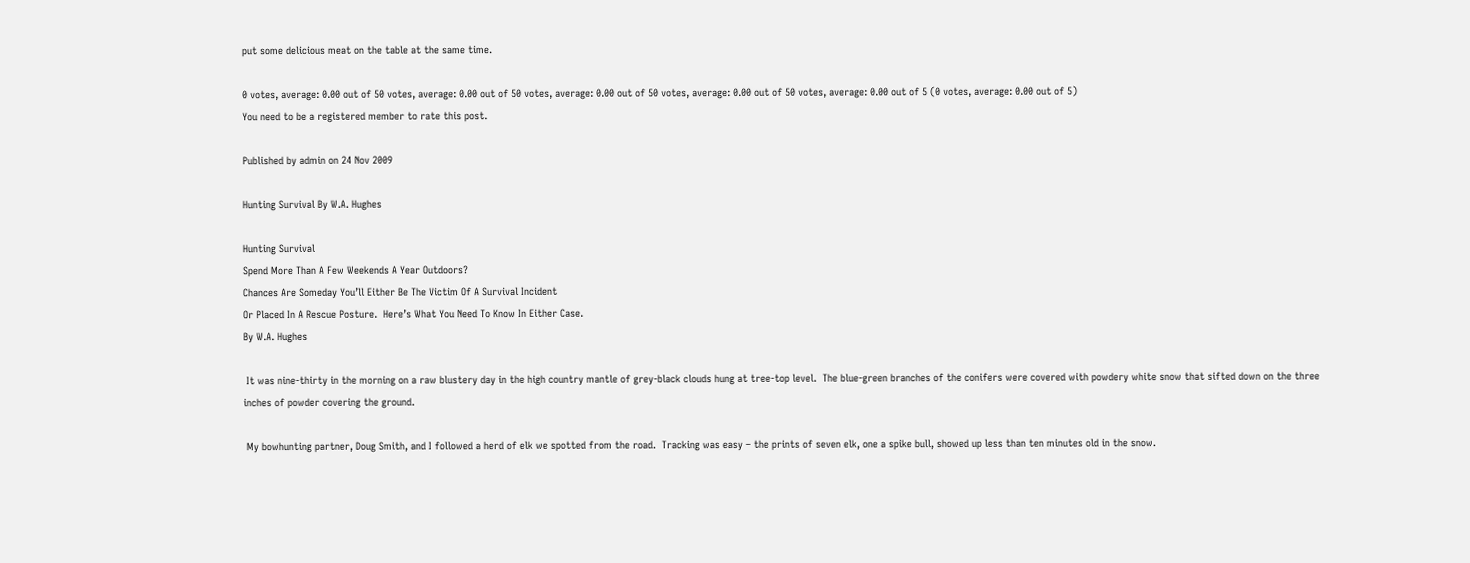put some delicious meat on the table at the same time.

0 votes, average: 0.00 out of 50 votes, average: 0.00 out of 50 votes, average: 0.00 out of 50 votes, average: 0.00 out of 50 votes, average: 0.00 out of 5 (0 votes, average: 0.00 out of 5)
You need to be a registered member to rate this post.

Published by admin on 24 Nov 2009

Hunting Survival By W.A. Hughes

Hunting Survival
Spend More Than A Few Weekends A Year Outdoors?
Chances Are Someday You’ll Either Be The Victim Of A Survival Incident
Or Placed In A Rescue Posture.  Here’s What You Need To Know In Either Case.
By W.A. Hughes

 It was nine-thirty in the morning on a raw blustery day in the high country mantle of grey-black clouds hung at tree-top level.  The blue-green branches of the conifers were covered with powdery white snow that sifted down on the three inches of powder covering the ground.

 My bowhunting partner, Doug Smith, and I followed a herd of elk we spotted from the road.  Tracking was easy – the prints of seven elk, one a spike bull, showed up less than ten minutes old in the snow.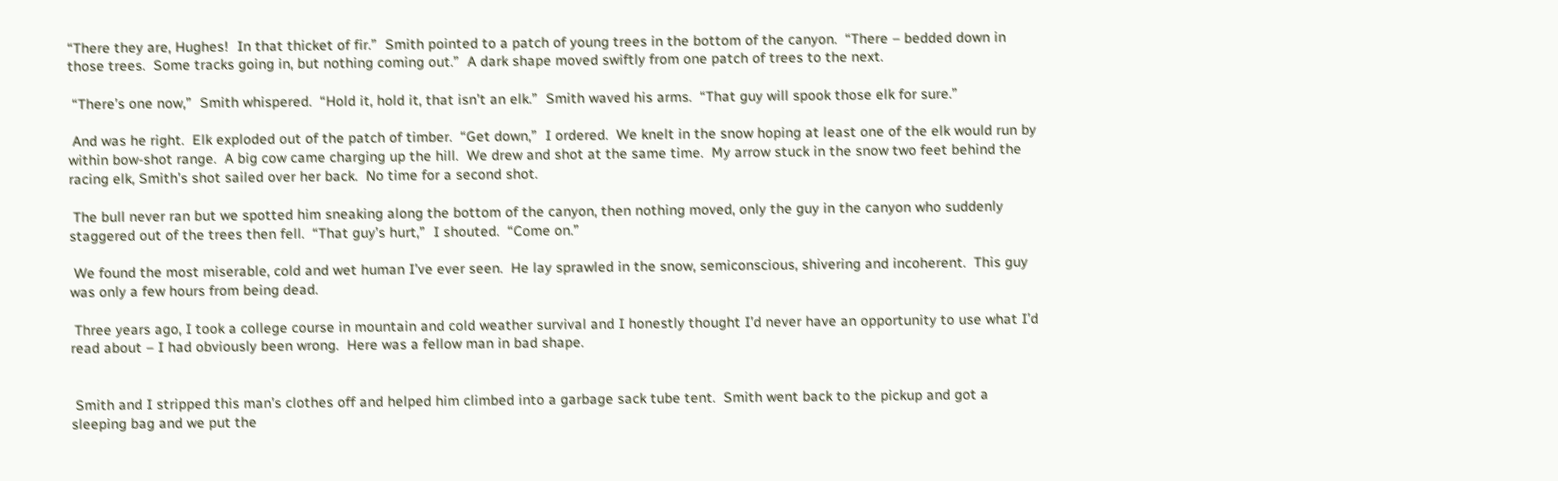“There they are, Hughes!  In that thicket of fir.”  Smith pointed to a patch of young trees in the bottom of the canyon.  “There – bedded down in those trees.  Some tracks going in, but nothing coming out.”  A dark shape moved swiftly from one patch of trees to the next.

 “There’s one now,”  Smith whispered.  “Hold it, hold it, that isn’t an elk.”  Smith waved his arms.  “That guy will spook those elk for sure.”

 And was he right.  Elk exploded out of the patch of timber.  “Get down,”  I ordered.  We knelt in the snow hoping at least one of the elk would run by within bow-shot range.  A big cow came charging up the hill.  We drew and shot at the same time.  My arrow stuck in the snow two feet behind the racing elk, Smith’s shot sailed over her back.  No time for a second shot.

 The bull never ran but we spotted him sneaking along the bottom of the canyon, then nothing moved, only the guy in the canyon who suddenly staggered out of the trees then fell.  “That guy’s hurt,”  I shouted.  “Come on.”

 We found the most miserable, cold and wet human I’ve ever seen.  He lay sprawled in the snow, semiconscious, shivering and incoherent.  This guy was only a few hours from being dead.

 Three years ago, I took a college course in mountain and cold weather survival and I honestly thought I’d never have an opportunity to use what I’d read about – I had obviously been wrong.  Here was a fellow man in bad shape.


 Smith and I stripped this man’s clothes off and helped him climbed into a garbage sack tube tent.  Smith went back to the pickup and got a sleeping bag and we put the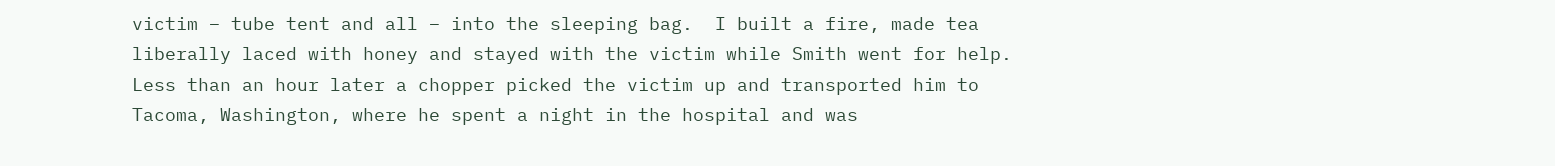victim – tube tent and all – into the sleeping bag.  I built a fire, made tea liberally laced with honey and stayed with the victim while Smith went for help.  Less than an hour later a chopper picked the victim up and transported him to Tacoma, Washington, where he spent a night in the hospital and was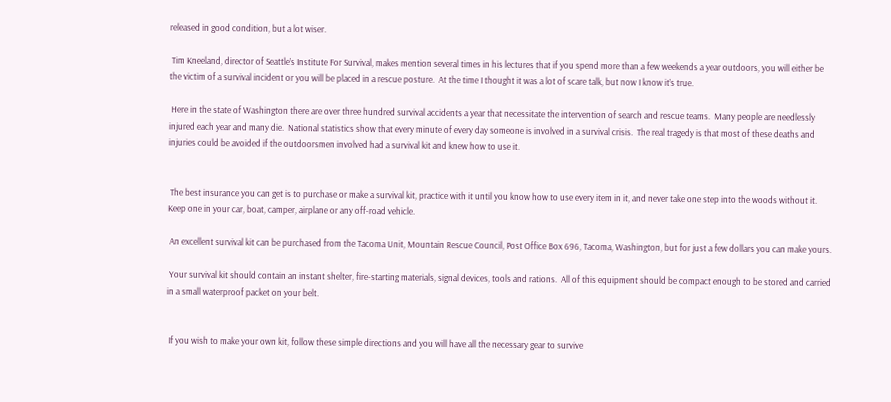released in good condition, but a lot wiser.

 Tim Kneeland, director of Seattle’s Institute For Survival, makes mention several times in his lectures that if you spend more than a few weekends a year outdoors, you will either be the victim of a survival incident or you will be placed in a rescue posture.  At the time I thought it was a lot of scare talk, but now I know it’s true.

 Here in the state of Washington there are over three hundred survival accidents a year that necessitate the intervention of search and rescue teams.  Many people are needlessly injured each year and many die.  National statistics show that every minute of every day someone is involved in a survival crisis.  The real tragedy is that most of these deaths and injuries could be avoided if the outdoorsmen involved had a survival kit and knew how to use it.


 The best insurance you can get is to purchase or make a survival kit, practice with it until you know how to use every item in it, and never take one step into the woods without it.  Keep one in your car, boat, camper, airplane or any off-road vehicle.

 An excellent survival kit can be purchased from the Tacoma Unit, Mountain Rescue Council, Post Office Box 696, Tacoma, Washington, but for just a few dollars you can make yours.

 Your survival kit should contain an instant shelter, fire-starting materials, signal devices, tools and rations.  All of this equipment should be compact enough to be stored and carried in a small waterproof packet on your belt.


 If you wish to make your own kit, follow these simple directions and you will have all the necessary gear to survive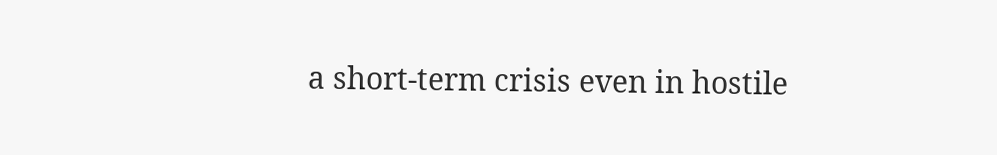a short-term crisis even in hostile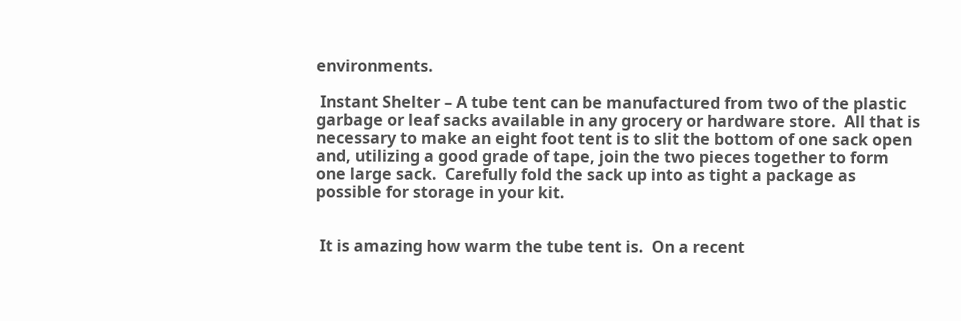environments.

 Instant Shelter – A tube tent can be manufactured from two of the plastic garbage or leaf sacks available in any grocery or hardware store.  All that is necessary to make an eight foot tent is to slit the bottom of one sack open and, utilizing a good grade of tape, join the two pieces together to form one large sack.  Carefully fold the sack up into as tight a package as possible for storage in your kit.


 It is amazing how warm the tube tent is.  On a recent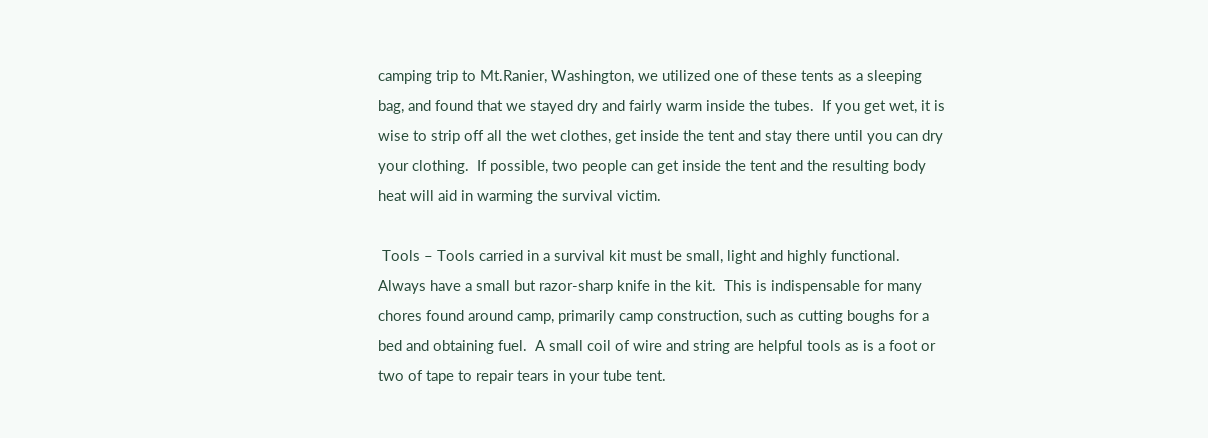camping trip to Mt.Ranier, Washington, we utilized one of these tents as a sleeping bag, and found that we stayed dry and fairly warm inside the tubes.  If you get wet, it is wise to strip off all the wet clothes, get inside the tent and stay there until you can dry your clothing.  If possible, two people can get inside the tent and the resulting body heat will aid in warming the survival victim.

 Tools – Tools carried in a survival kit must be small, light and highly functional.  Always have a small but razor-sharp knife in the kit.  This is indispensable for many chores found around camp, primarily camp construction, such as cutting boughs for a bed and obtaining fuel.  A small coil of wire and string are helpful tools as is a foot or two of tape to repair tears in your tube tent.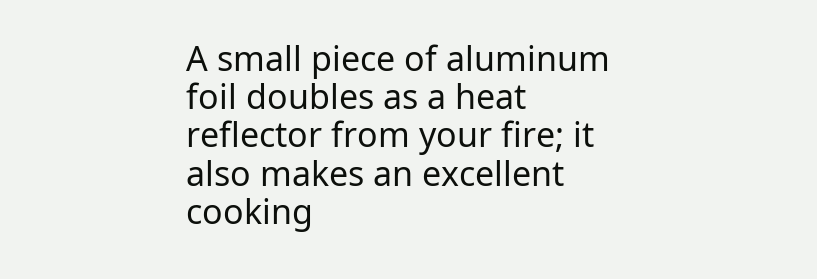A small piece of aluminum foil doubles as a heat reflector from your fire; it also makes an excellent cooking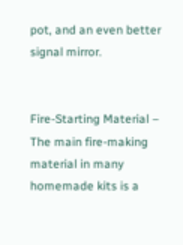pot, and an even better signal mirror.


Fire-Starting Material – The main fire-making material in many homemade kits is a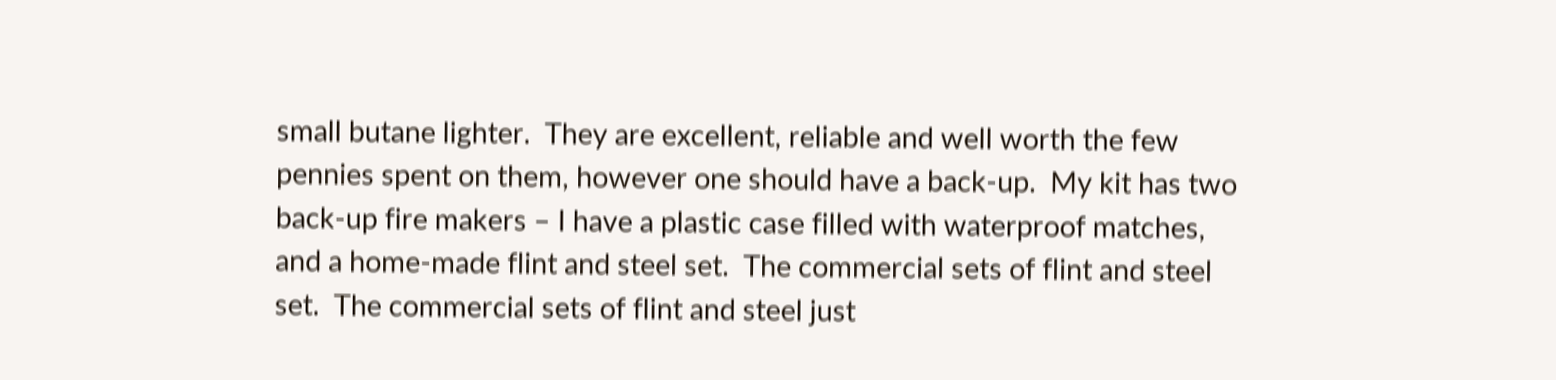small butane lighter.  They are excellent, reliable and well worth the few pennies spent on them, however one should have a back-up.  My kit has two back-up fire makers – I have a plastic case filled with waterproof matches, and a home-made flint and steel set.  The commercial sets of flint and steel set.  The commercial sets of flint and steel just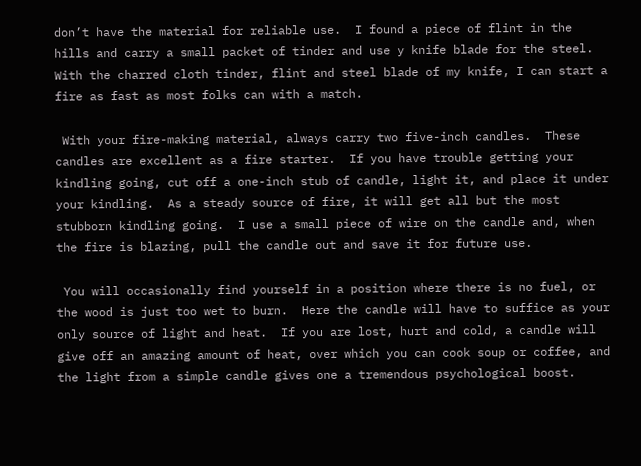don’t have the material for reliable use.  I found a piece of flint in the hills and carry a small packet of tinder and use y knife blade for the steel.  With the charred cloth tinder, flint and steel blade of my knife, I can start a fire as fast as most folks can with a match.

 With your fire-making material, always carry two five-inch candles.  These candles are excellent as a fire starter.  If you have trouble getting your kindling going, cut off a one-inch stub of candle, light it, and place it under your kindling.  As a steady source of fire, it will get all but the most stubborn kindling going.  I use a small piece of wire on the candle and, when the fire is blazing, pull the candle out and save it for future use.

 You will occasionally find yourself in a position where there is no fuel, or the wood is just too wet to burn.  Here the candle will have to suffice as your only source of light and heat.  If you are lost, hurt and cold, a candle will give off an amazing amount of heat, over which you can cook soup or coffee, and the light from a simple candle gives one a tremendous psychological boost.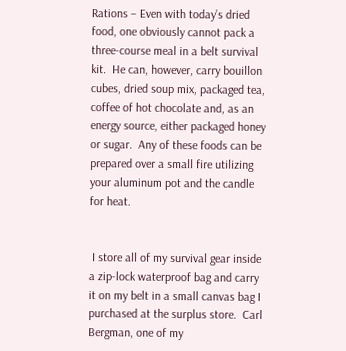Rations – Even with today’s dried food, one obviously cannot pack a three-course meal in a belt survival kit.  He can, however, carry bouillon cubes, dried soup mix, packaged tea, coffee of hot chocolate and, as an energy source, either packaged honey or sugar.  Any of these foods can be prepared over a small fire utilizing your aluminum pot and the candle for heat.


 I store all of my survival gear inside a zip-lock waterproof bag and carry it on my belt in a small canvas bag I purchased at the surplus store.  Carl Bergman, one of my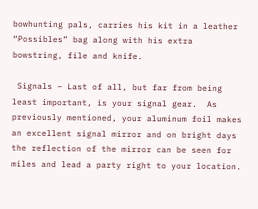bowhunting pals, carries his kit in a leather “Possibles” bag along with his extra bowstring, file and knife.

 Signals – Last of all, but far from being least important, is your signal gear.  As previously mentioned, your aluminum foil makes an excellent signal mirror and on bright days the reflection of the mirror can be seen for miles and lead a party right to your location.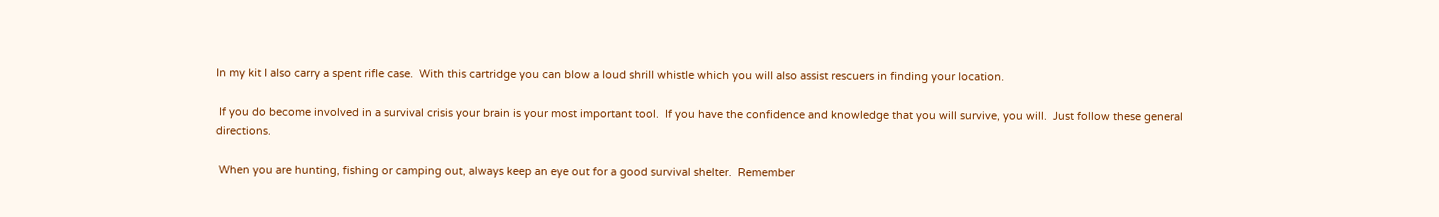In my kit I also carry a spent rifle case.  With this cartridge you can blow a loud shrill whistle which you will also assist rescuers in finding your location.

 If you do become involved in a survival crisis your brain is your most important tool.  If you have the confidence and knowledge that you will survive, you will.  Just follow these general directions.

 When you are hunting, fishing or camping out, always keep an eye out for a good survival shelter.  Remember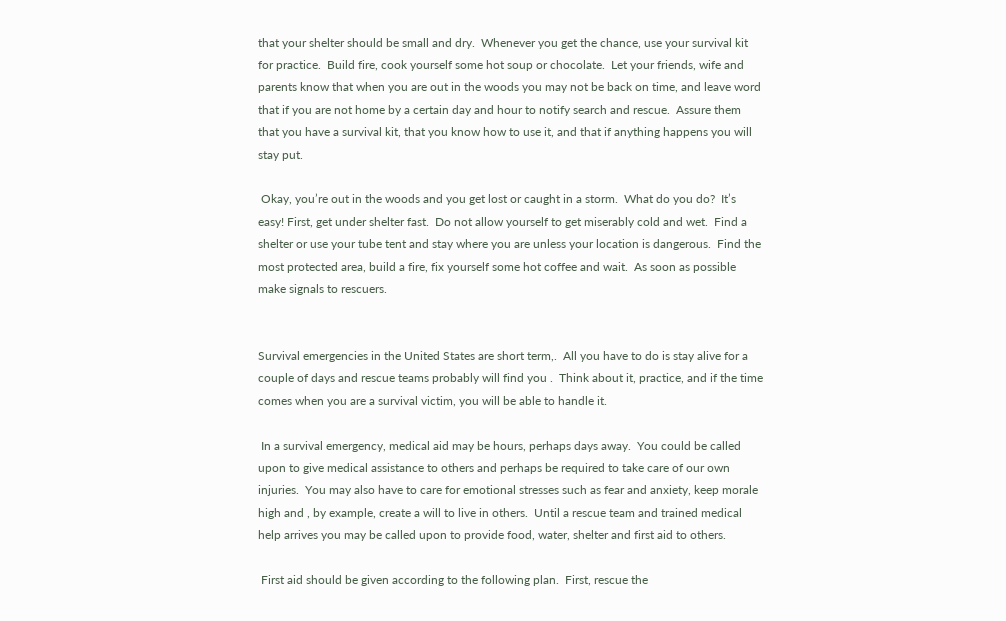that your shelter should be small and dry.  Whenever you get the chance, use your survival kit for practice.  Build fire, cook yourself some hot soup or chocolate.  Let your friends, wife and parents know that when you are out in the woods you may not be back on time, and leave word that if you are not home by a certain day and hour to notify search and rescue.  Assure them that you have a survival kit, that you know how to use it, and that if anything happens you will stay put.

 Okay, you’re out in the woods and you get lost or caught in a storm.  What do you do?  It’s easy! First, get under shelter fast.  Do not allow yourself to get miserably cold and wet.  Find a shelter or use your tube tent and stay where you are unless your location is dangerous.  Find the most protected area, build a fire, fix yourself some hot coffee and wait.  As soon as possible make signals to rescuers.


Survival emergencies in the United States are short term,.  All you have to do is stay alive for a couple of days and rescue teams probably will find you .  Think about it, practice, and if the time comes when you are a survival victim, you will be able to handle it.

 In a survival emergency, medical aid may be hours, perhaps days away.  You could be called upon to give medical assistance to others and perhaps be required to take care of our own injuries.  You may also have to care for emotional stresses such as fear and anxiety, keep morale high and , by example, create a will to live in others.  Until a rescue team and trained medical help arrives you may be called upon to provide food, water, shelter and first aid to others.

 First aid should be given according to the following plan.  First, rescue the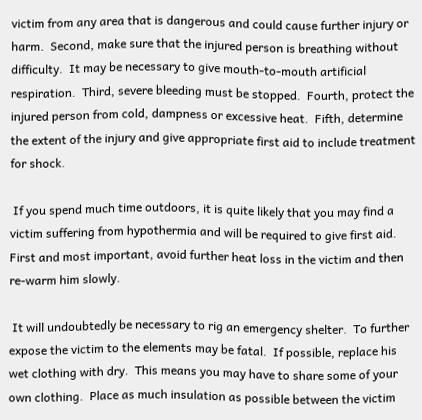victim from any area that is dangerous and could cause further injury or harm.  Second, make sure that the injured person is breathing without difficulty.  It may be necessary to give mouth-to-mouth artificial respiration.  Third, severe bleeding must be stopped.  Fourth, protect the injured person from cold, dampness or excessive heat.  Fifth, determine the extent of the injury and give appropriate first aid to include treatment for shock.

 If you spend much time outdoors, it is quite likely that you may find a victim suffering from hypothermia and will be required to give first aid.  First and most important, avoid further heat loss in the victim and then re-warm him slowly.

 It will undoubtedly be necessary to rig an emergency shelter.  To further expose the victim to the elements may be fatal.  If possible, replace his wet clothing with dry.  This means you may have to share some of your own clothing.  Place as much insulation as possible between the victim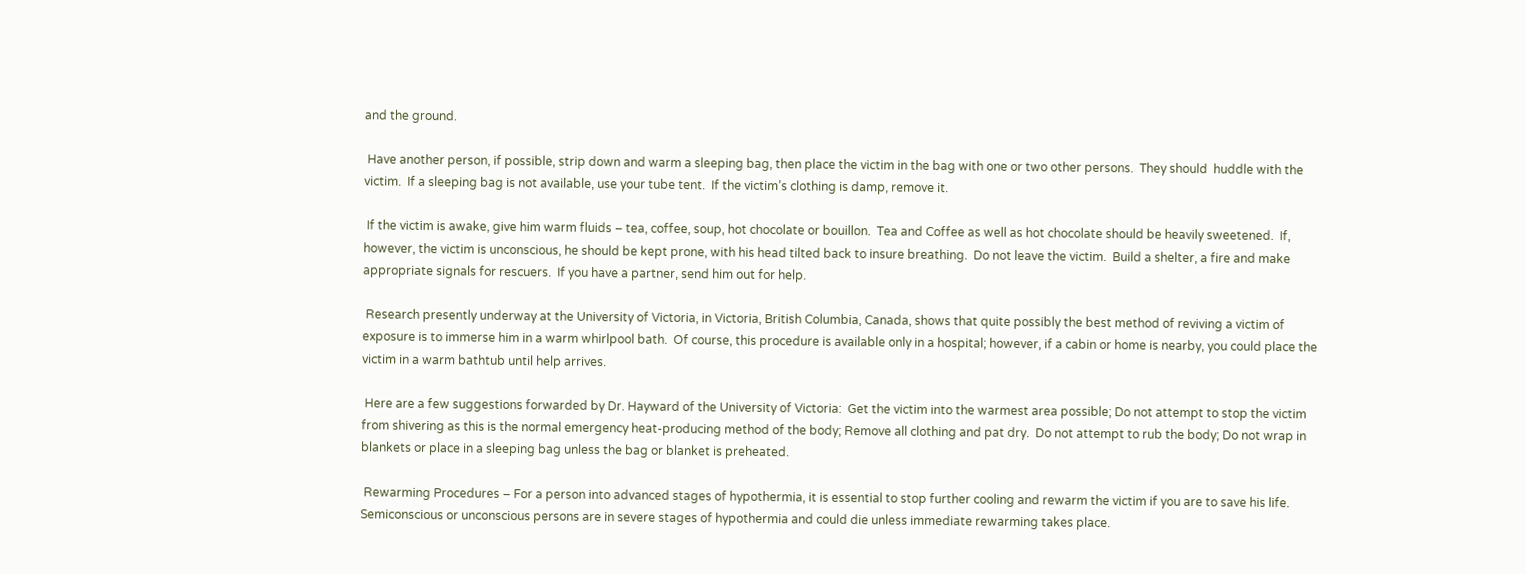and the ground.

 Have another person, if possible, strip down and warm a sleeping bag, then place the victim in the bag with one or two other persons.  They should  huddle with the victim.  If a sleeping bag is not available, use your tube tent.  If the victim’s clothing is damp, remove it.

 If the victim is awake, give him warm fluids – tea, coffee, soup, hot chocolate or bouillon.  Tea and Coffee as well as hot chocolate should be heavily sweetened.  If, however, the victim is unconscious, he should be kept prone, with his head tilted back to insure breathing.  Do not leave the victim.  Build a shelter, a fire and make appropriate signals for rescuers.  If you have a partner, send him out for help.

 Research presently underway at the University of Victoria, in Victoria, British Columbia, Canada, shows that quite possibly the best method of reviving a victim of exposure is to immerse him in a warm whirlpool bath.  Of course, this procedure is available only in a hospital; however, if a cabin or home is nearby, you could place the victim in a warm bathtub until help arrives.

 Here are a few suggestions forwarded by Dr. Hayward of the University of Victoria:  Get the victim into the warmest area possible; Do not attempt to stop the victim from shivering as this is the normal emergency heat-producing method of the body; Remove all clothing and pat dry.  Do not attempt to rub the body; Do not wrap in blankets or place in a sleeping bag unless the bag or blanket is preheated.

 Rewarming Procedures – For a person into advanced stages of hypothermia, it is essential to stop further cooling and rewarm the victim if you are to save his life.  Semiconscious or unconscious persons are in severe stages of hypothermia and could die unless immediate rewarming takes place.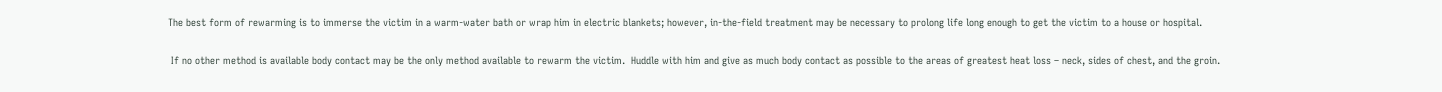The best form of rewarming is to immerse the victim in a warm-water bath or wrap him in electric blankets; however, in-the-field treatment may be necessary to prolong life long enough to get the victim to a house or hospital.

 If no other method is available body contact may be the only method available to rewarm the victim.  Huddle with him and give as much body contact as possible to the areas of greatest heat loss – neck, sides of chest, and the groin.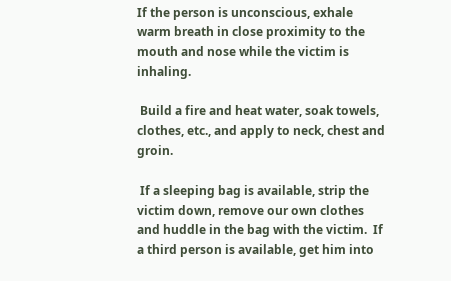If the person is unconscious, exhale warm breath in close proximity to the mouth and nose while the victim is inhaling.

 Build a fire and heat water, soak towels, clothes, etc., and apply to neck, chest and groin.

 If a sleeping bag is available, strip the victim down, remove our own clothes and huddle in the bag with the victim.  If a third person is available, get him into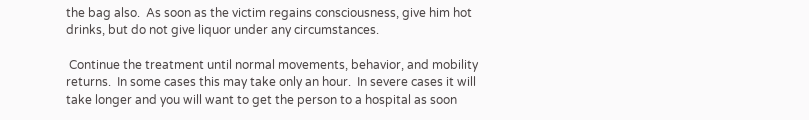the bag also.  As soon as the victim regains consciousness, give him hot drinks, but do not give liquor under any circumstances.

 Continue the treatment until normal movements, behavior, and mobility returns.  In some cases this may take only an hour.  In severe cases it will take longer and you will want to get the person to a hospital as soon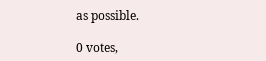as possible.

0 votes,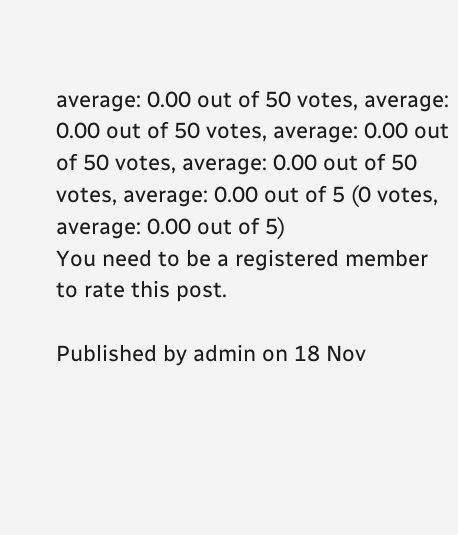average: 0.00 out of 50 votes, average: 0.00 out of 50 votes, average: 0.00 out of 50 votes, average: 0.00 out of 50 votes, average: 0.00 out of 5 (0 votes, average: 0.00 out of 5)
You need to be a registered member to rate this post.

Published by admin on 18 Nov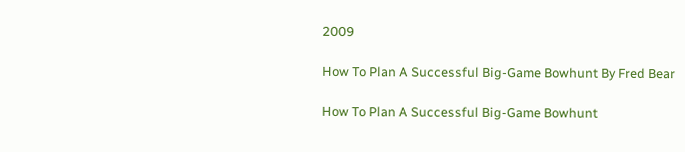2009

How To Plan A Successful Big-Game Bowhunt By Fred Bear

How To Plan A Successful Big-Game Bowhunt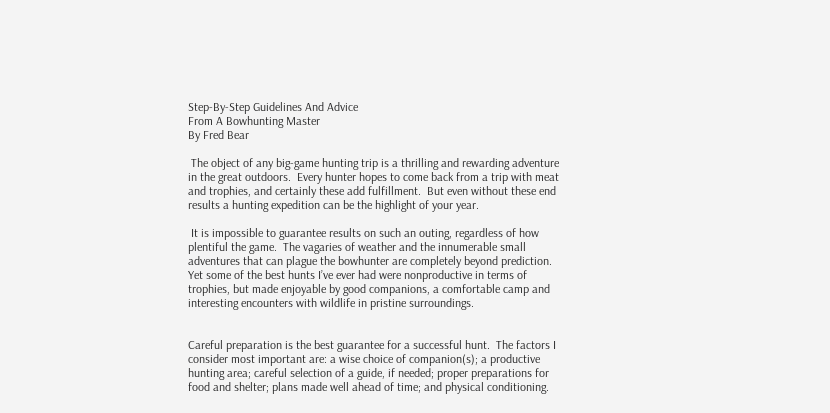Step-By-Step Guidelines And Advice
From A Bowhunting Master
By Fred Bear

 The object of any big-game hunting trip is a thrilling and rewarding adventure in the great outdoors.  Every hunter hopes to come back from a trip with meat and trophies, and certainly these add fulfillment.  But even without these end results a hunting expedition can be the highlight of your year.

 It is impossible to guarantee results on such an outing, regardless of how plentiful the game.  The vagaries of weather and the innumerable small adventures that can plague the bowhunter are completely beyond prediction.  Yet some of the best hunts I’ve ever had were nonproductive in terms of trophies, but made enjoyable by good companions, a comfortable camp and interesting encounters with wildlife in pristine surroundings.


Careful preparation is the best guarantee for a successful hunt.  The factors I consider most important are: a wise choice of companion(s); a productive hunting area; careful selection of a guide, if needed; proper preparations for food and shelter; plans made well ahead of time; and physical conditioning.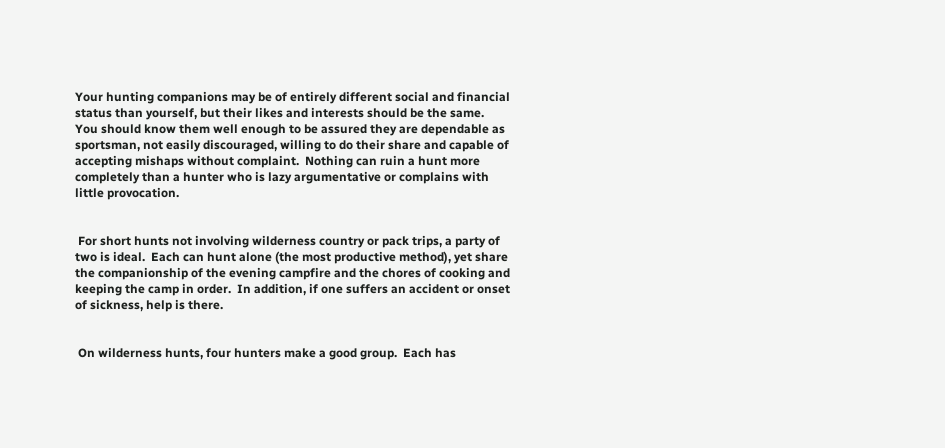Your hunting companions may be of entirely different social and financial status than yourself, but their likes and interests should be the same.  You should know them well enough to be assured they are dependable as sportsman, not easily discouraged, willing to do their share and capable of accepting mishaps without complaint.  Nothing can ruin a hunt more completely than a hunter who is lazy argumentative or complains with little provocation.


 For short hunts not involving wilderness country or pack trips, a party of two is ideal.  Each can hunt alone (the most productive method), yet share the companionship of the evening campfire and the chores of cooking and keeping the camp in order.  In addition, if one suffers an accident or onset of sickness, help is there.


 On wilderness hunts, four hunters make a good group.  Each has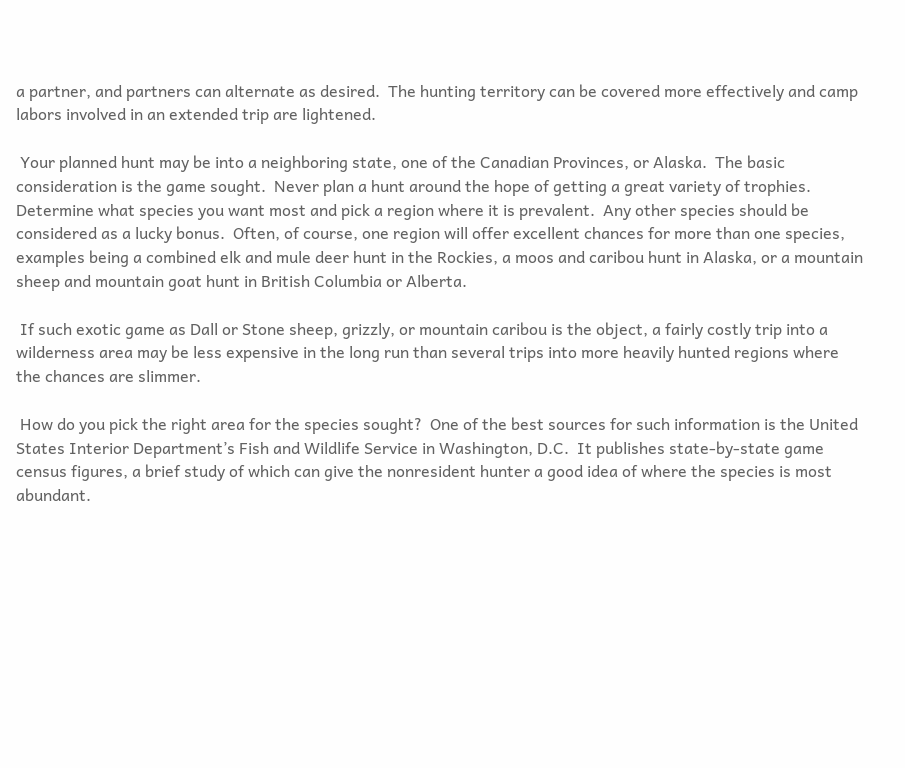a partner, and partners can alternate as desired.  The hunting territory can be covered more effectively and camp labors involved in an extended trip are lightened.

 Your planned hunt may be into a neighboring state, one of the Canadian Provinces, or Alaska.  The basic consideration is the game sought.  Never plan a hunt around the hope of getting a great variety of trophies.  Determine what species you want most and pick a region where it is prevalent.  Any other species should be considered as a lucky bonus.  Often, of course, one region will offer excellent chances for more than one species, examples being a combined elk and mule deer hunt in the Rockies, a moos and caribou hunt in Alaska, or a mountain sheep and mountain goat hunt in British Columbia or Alberta.

 If such exotic game as Dall or Stone sheep, grizzly, or mountain caribou is the object, a fairly costly trip into a wilderness area may be less expensive in the long run than several trips into more heavily hunted regions where the chances are slimmer.

 How do you pick the right area for the species sought?  One of the best sources for such information is the United States Interior Department’s Fish and Wildlife Service in Washington, D.C.  It publishes state-by-state game census figures, a brief study of which can give the nonresident hunter a good idea of where the species is most abundant.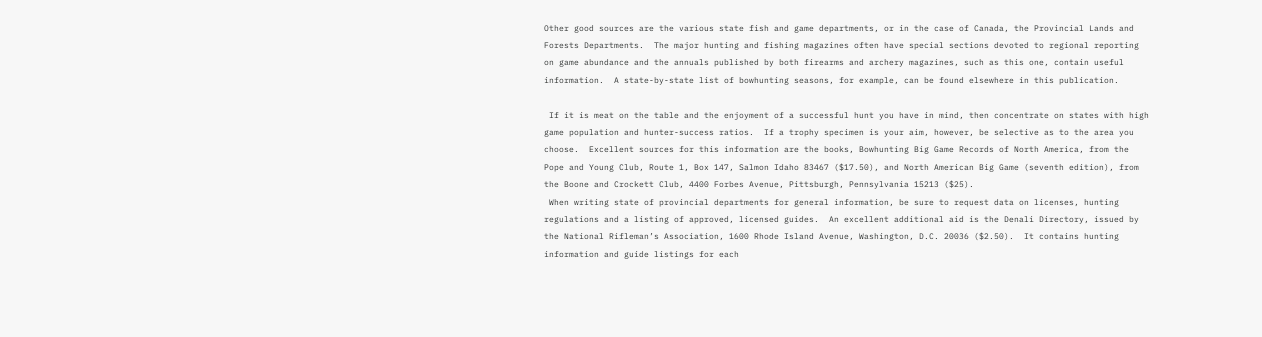Other good sources are the various state fish and game departments, or in the case of Canada, the Provincial Lands and Forests Departments.  The major hunting and fishing magazines often have special sections devoted to regional reporting on game abundance and the annuals published by both firearms and archery magazines, such as this one, contain useful information.  A state-by-state list of bowhunting seasons, for example, can be found elsewhere in this publication.

 If it is meat on the table and the enjoyment of a successful hunt you have in mind, then concentrate on states with high game population and hunter-success ratios.  If a trophy specimen is your aim, however, be selective as to the area you choose.  Excellent sources for this information are the books, Bowhunting Big Game Records of North America, from the Pope and Young Club, Route 1, Box 147, Salmon Idaho 83467 ($17.50), and North American Big Game (seventh edition), from the Boone and Crockett Club, 4400 Forbes Avenue, Pittsburgh, Pennsylvania 15213 ($25).
 When writing state of provincial departments for general information, be sure to request data on licenses, hunting regulations and a listing of approved, licensed guides.  An excellent additional aid is the Denali Directory, issued by the National Rifleman’s Association, 1600 Rhode Island Avenue, Washington, D.C. 20036 ($2.50).  It contains hunting information and guide listings for each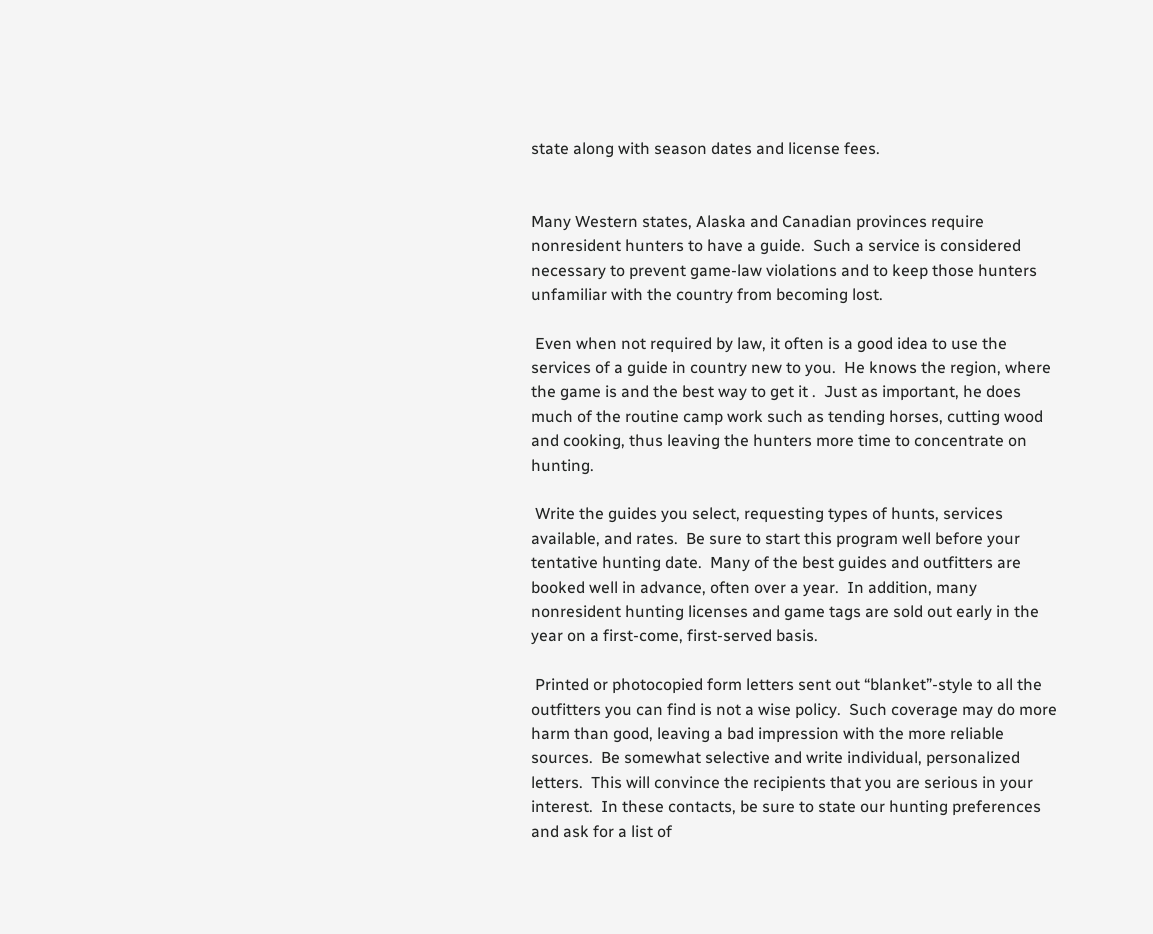state along with season dates and license fees.


Many Western states, Alaska and Canadian provinces require nonresident hunters to have a guide.  Such a service is considered necessary to prevent game-law violations and to keep those hunters unfamiliar with the country from becoming lost.

 Even when not required by law, it often is a good idea to use the services of a guide in country new to you.  He knows the region, where the game is and the best way to get it .  Just as important, he does much of the routine camp work such as tending horses, cutting wood and cooking, thus leaving the hunters more time to concentrate on hunting.

 Write the guides you select, requesting types of hunts, services available, and rates.  Be sure to start this program well before your tentative hunting date.  Many of the best guides and outfitters are booked well in advance, often over a year.  In addition, many nonresident hunting licenses and game tags are sold out early in the year on a first-come, first-served basis.

 Printed or photocopied form letters sent out “blanket”-style to all the outfitters you can find is not a wise policy.  Such coverage may do more harm than good, leaving a bad impression with the more reliable sources.  Be somewhat selective and write individual, personalized letters.  This will convince the recipients that you are serious in your interest.  In these contacts, be sure to state our hunting preferences and ask for a list of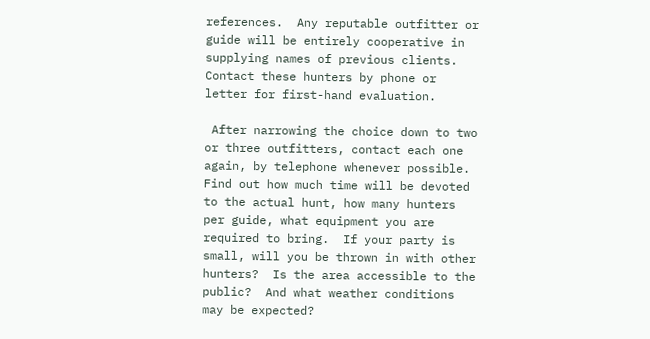references.  Any reputable outfitter or guide will be entirely cooperative in supplying names of previous clients.  Contact these hunters by phone or letter for first-hand evaluation.

 After narrowing the choice down to two or three outfitters, contact each one again, by telephone whenever possible.  Find out how much time will be devoted to the actual hunt, how many hunters per guide, what equipment you are required to bring.  If your party is small, will you be thrown in with other hunters?  Is the area accessible to the public?  And what weather conditions may be expected?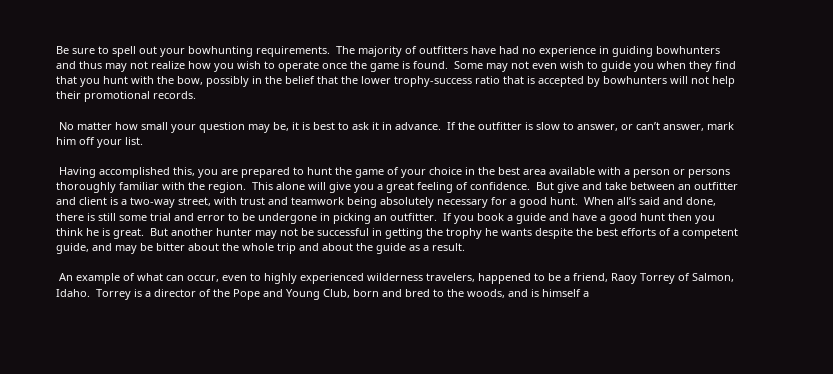Be sure to spell out your bowhunting requirements.  The majority of outfitters have had no experience in guiding bowhunters and thus may not realize how you wish to operate once the game is found.  Some may not even wish to guide you when they find that you hunt with the bow, possibly in the belief that the lower trophy-success ratio that is accepted by bowhunters will not help their promotional records.

 No matter how small your question may be, it is best to ask it in advance.  If the outfitter is slow to answer, or can’t answer, mark him off your list.

 Having accomplished this, you are prepared to hunt the game of your choice in the best area available with a person or persons thoroughly familiar with the region.  This alone will give you a great feeling of confidence.  But give and take between an outfitter and client is a two-way street, with trust and teamwork being absolutely necessary for a good hunt.  When all’s said and done, there is still some trial and error to be undergone in picking an outfitter.  If you book a guide and have a good hunt then you think he is great.  But another hunter may not be successful in getting the trophy he wants despite the best efforts of a competent guide, and may be bitter about the whole trip and about the guide as a result.

 An example of what can occur, even to highly experienced wilderness travelers, happened to be a friend, Raoy Torrey of Salmon, Idaho.  Torrey is a director of the Pope and Young Club, born and bred to the woods, and is himself a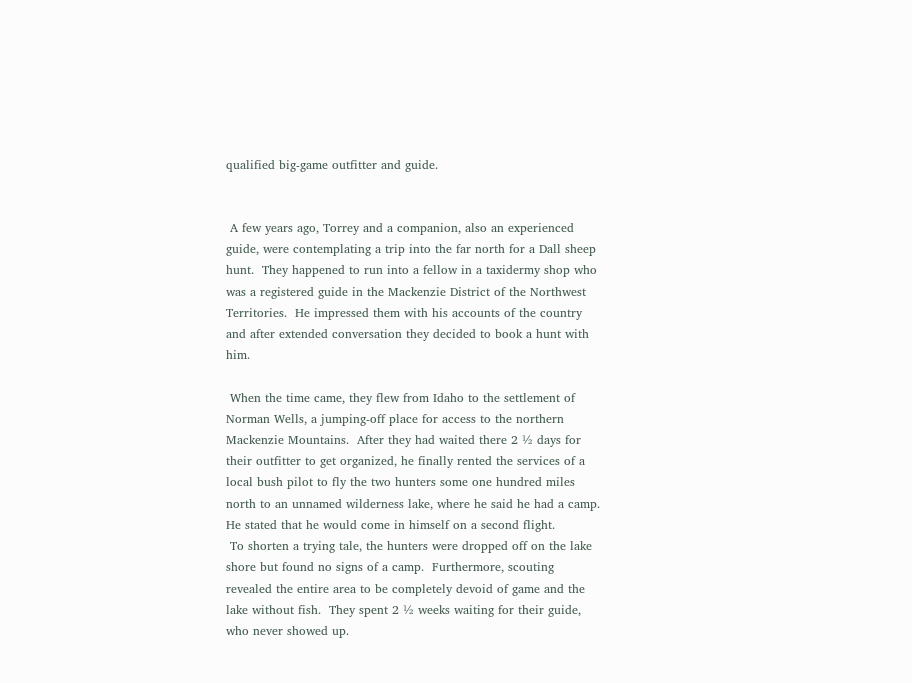qualified big-game outfitter and guide.


 A few years ago, Torrey and a companion, also an experienced guide, were contemplating a trip into the far north for a Dall sheep hunt.  They happened to run into a fellow in a taxidermy shop who was a registered guide in the Mackenzie District of the Northwest Territories.  He impressed them with his accounts of the country and after extended conversation they decided to book a hunt with him.

 When the time came, they flew from Idaho to the settlement of Norman Wells, a jumping-off place for access to the northern Mackenzie Mountains.  After they had waited there 2 ½ days for their outfitter to get organized, he finally rented the services of a local bush pilot to fly the two hunters some one hundred miles north to an unnamed wilderness lake, where he said he had a camp.  He stated that he would come in himself on a second flight.
 To shorten a trying tale, the hunters were dropped off on the lake shore but found no signs of a camp.  Furthermore, scouting revealed the entire area to be completely devoid of game and the lake without fish.  They spent 2 ½ weeks waiting for their guide, who never showed up.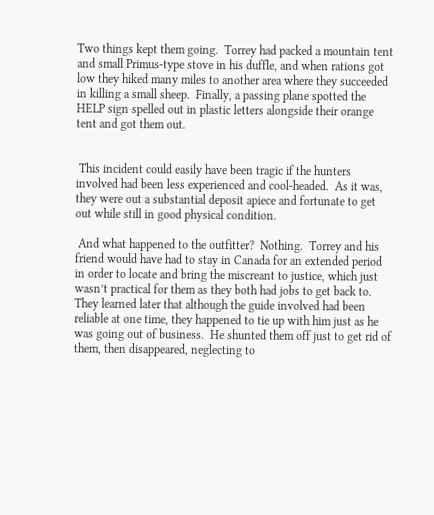Two things kept them going.  Torrey had packed a mountain tent and small Primus-type stove in his duffle, and when rations got low they hiked many miles to another area where they succeeded in killing a small sheep.  Finally, a passing plane spotted the HELP sign spelled out in plastic letters alongside their orange tent and got them out.


 This incident could easily have been tragic if the hunters involved had been less experienced and cool-headed.  As it was, they were out a substantial deposit apiece and fortunate to get out while still in good physical condition.

 And what happened to the outfitter?  Nothing.  Torrey and his friend would have had to stay in Canada for an extended period in order to locate and bring the miscreant to justice, which just wasn’t practical for them as they both had jobs to get back to.  They learned later that although the guide involved had been reliable at one time, they happened to tie up with him just as he was going out of business.  He shunted them off just to get rid of them, then disappeared, neglecting to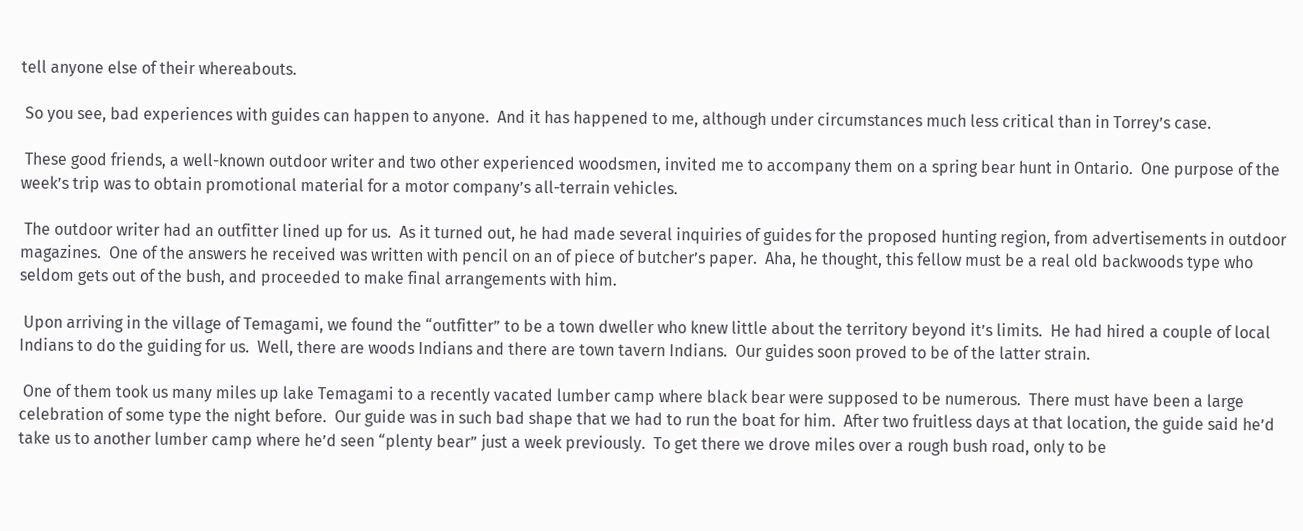tell anyone else of their whereabouts.

 So you see, bad experiences with guides can happen to anyone.  And it has happened to me, although under circumstances much less critical than in Torrey’s case.

 These good friends, a well-known outdoor writer and two other experienced woodsmen, invited me to accompany them on a spring bear hunt in Ontario.  One purpose of the week’s trip was to obtain promotional material for a motor company’s all-terrain vehicles.

 The outdoor writer had an outfitter lined up for us.  As it turned out, he had made several inquiries of guides for the proposed hunting region, from advertisements in outdoor magazines.  One of the answers he received was written with pencil on an of piece of butcher’s paper.  Aha, he thought, this fellow must be a real old backwoods type who seldom gets out of the bush, and proceeded to make final arrangements with him.

 Upon arriving in the village of Temagami, we found the “outfitter” to be a town dweller who knew little about the territory beyond it’s limits.  He had hired a couple of local Indians to do the guiding for us.  Well, there are woods Indians and there are town tavern Indians.  Our guides soon proved to be of the latter strain.

 One of them took us many miles up lake Temagami to a recently vacated lumber camp where black bear were supposed to be numerous.  There must have been a large celebration of some type the night before.  Our guide was in such bad shape that we had to run the boat for him.  After two fruitless days at that location, the guide said he’d take us to another lumber camp where he’d seen “plenty bear” just a week previously.  To get there we drove miles over a rough bush road, only to be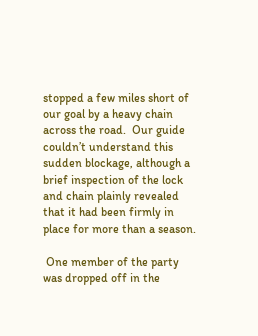stopped a few miles short of our goal by a heavy chain across the road.  Our guide couldn’t understand this sudden blockage, although a brief inspection of the lock and chain plainly revealed that it had been firmly in place for more than a season.

 One member of the party was dropped off in the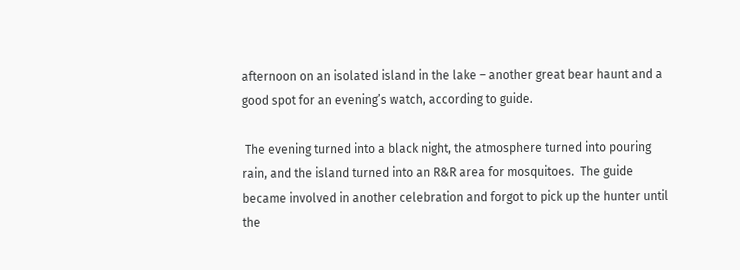afternoon on an isolated island in the lake – another great bear haunt and a good spot for an evening’s watch, according to guide.

 The evening turned into a black night, the atmosphere turned into pouring rain, and the island turned into an R&R area for mosquitoes.  The guide became involved in another celebration and forgot to pick up the hunter until the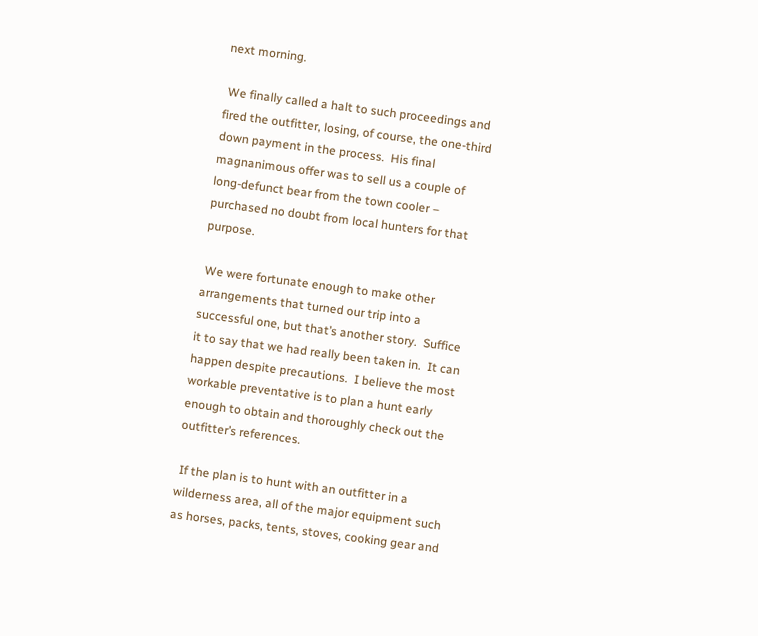next morning.

 We finally called a halt to such proceedings and fired the outfitter, losing, of course, the one-third down payment in the process.  His final magnanimous offer was to sell us a couple of long-defunct bear from the town cooler – purchased no doubt from local hunters for that purpose.

 We were fortunate enough to make other arrangements that turned our trip into a successful one, but that’s another story.  Suffice it to say that we had really been taken in.  It can happen despite precautions.  I believe the most workable preventative is to plan a hunt early enough to obtain and thoroughly check out the outfitter’s references.

 If the plan is to hunt with an outfitter in a wilderness area, all of the major equipment such as horses, packs, tents, stoves, cooking gear and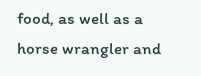food, as well as a horse wrangler and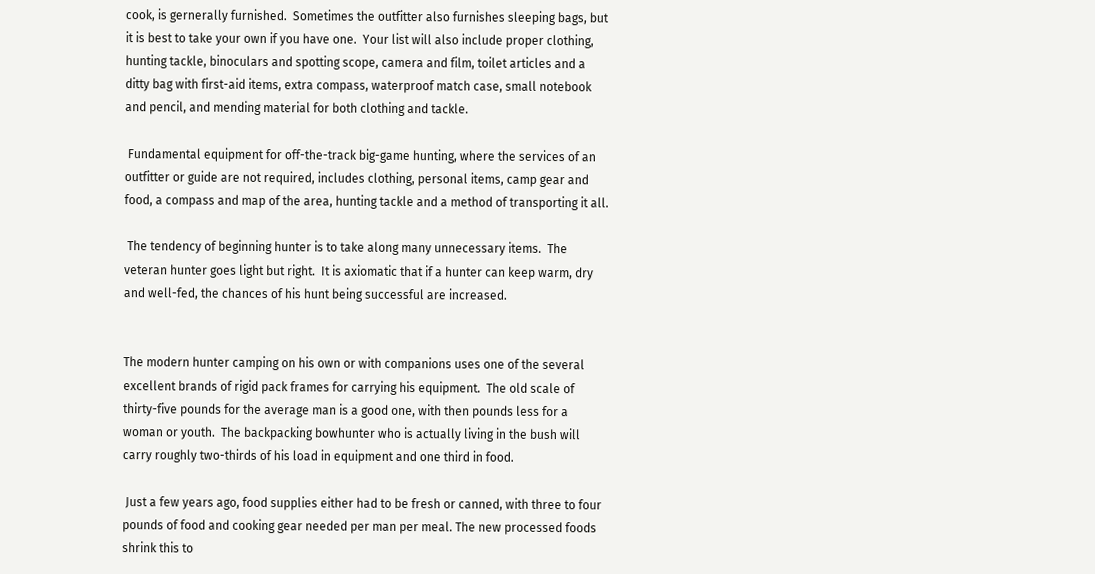cook, is gernerally furnished.  Sometimes the outfitter also furnishes sleeping bags, but it is best to take your own if you have one.  Your list will also include proper clothing, hunting tackle, binoculars and spotting scope, camera and film, toilet articles and a ditty bag with first-aid items, extra compass, waterproof match case, small notebook and pencil, and mending material for both clothing and tackle.

 Fundamental equipment for off-the-track big-game hunting, where the services of an outfitter or guide are not required, includes clothing, personal items, camp gear and food, a compass and map of the area, hunting tackle and a method of transporting it all.

 The tendency of beginning hunter is to take along many unnecessary items.  The veteran hunter goes light but right.  It is axiomatic that if a hunter can keep warm, dry and well-fed, the chances of his hunt being successful are increased.


The modern hunter camping on his own or with companions uses one of the several excellent brands of rigid pack frames for carrying his equipment.  The old scale of thirty-five pounds for the average man is a good one, with then pounds less for a woman or youth.  The backpacking bowhunter who is actually living in the bush will carry roughly two-thirds of his load in equipment and one third in food.

 Just a few years ago, food supplies either had to be fresh or canned, with three to four pounds of food and cooking gear needed per man per meal. The new processed foods shrink this to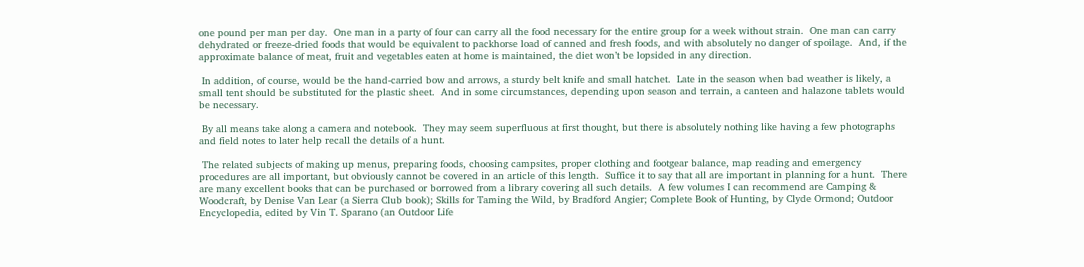one pound per man per day.  One man in a party of four can carry all the food necessary for the entire group for a week without strain.  One man can carry dehydrated or freeze-dried foods that would be equivalent to packhorse load of canned and fresh foods, and with absolutely no danger of spoilage.  And, if the approximate balance of meat, fruit and vegetables eaten at home is maintained, the diet won’t be lopsided in any direction.

 In addition, of course, would be the hand-carried bow and arrows, a sturdy belt knife and small hatchet.  Late in the season when bad weather is likely, a small tent should be substituted for the plastic sheet.  And in some circumstances, depending upon season and terrain, a canteen and halazone tablets would be necessary.

 By all means take along a camera and notebook.  They may seem superfluous at first thought, but there is absolutely nothing like having a few photographs and field notes to later help recall the details of a hunt.

 The related subjects of making up menus, preparing foods, choosing campsites, proper clothing and footgear balance, map reading and emergency procedures are all important, but obviously cannot be covered in an article of this length.  Suffice it to say that all are important in planning for a hunt.  There are many excellent books that can be purchased or borrowed from a library covering all such details.  A few volumes I can recommend are Camping & Woodcraft, by Denise Van Lear (a Sierra Club book); Skills for Taming the Wild, by Bradford Angier; Complete Book of Hunting, by Clyde Ormond; Outdoor Encyclopedia, edited by Vin T. Sparano (an Outdoor Life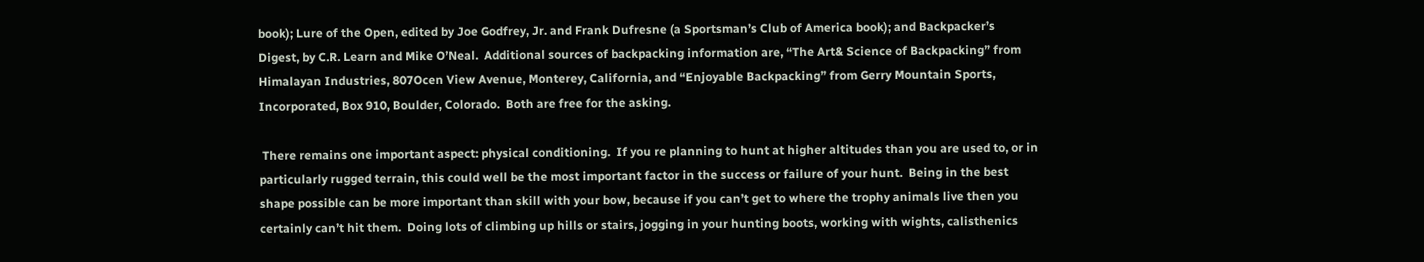book); Lure of the Open, edited by Joe Godfrey, Jr. and Frank Dufresne (a Sportsman’s Club of America book); and Backpacker’s Digest, by C.R. Learn and Mike O’Neal.  Additional sources of backpacking information are, “The Art& Science of Backpacking” from Himalayan Industries, 807Ocen View Avenue, Monterey, California, and “Enjoyable Backpacking” from Gerry Mountain Sports, Incorporated, Box 910, Boulder, Colorado.  Both are free for the asking.

 There remains one important aspect: physical conditioning.  If you re planning to hunt at higher altitudes than you are used to, or in particularly rugged terrain, this could well be the most important factor in the success or failure of your hunt.  Being in the best shape possible can be more important than skill with your bow, because if you can’t get to where the trophy animals live then you certainly can’t hit them.  Doing lots of climbing up hills or stairs, jogging in your hunting boots, working with wights, calisthenics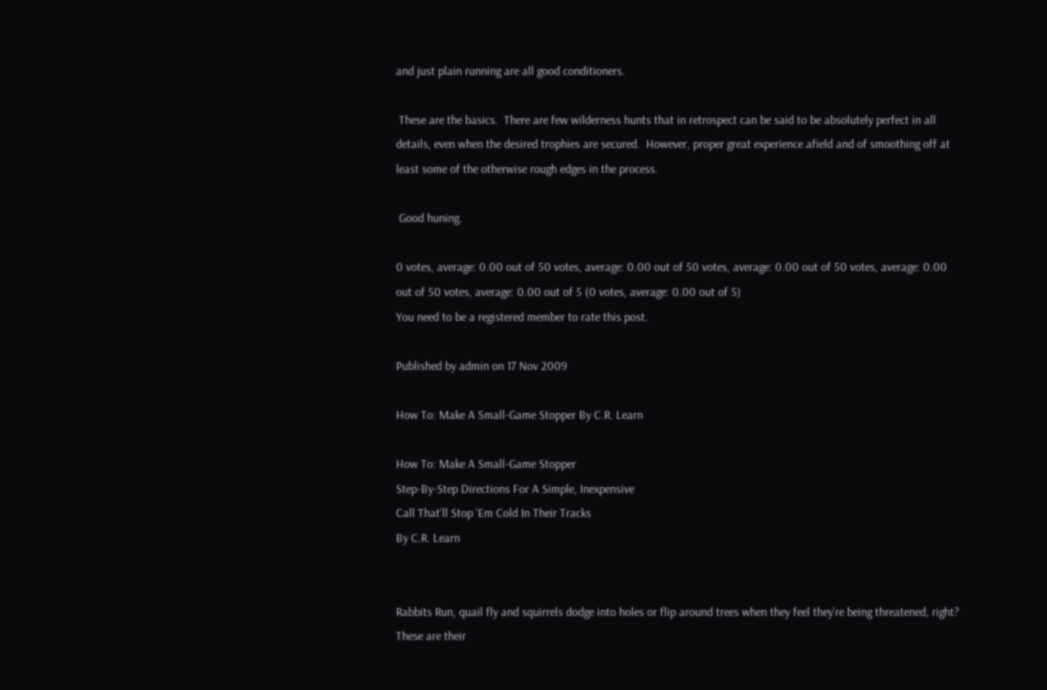and just plain running are all good conditioners.

 These are the basics.  There are few wilderness hunts that in retrospect can be said to be absolutely perfect in all details, even when the desired trophies are secured.  However, proper great experience afield and of smoothing off at least some of the otherwise rough edges in the process.

 Good huning.

0 votes, average: 0.00 out of 50 votes, average: 0.00 out of 50 votes, average: 0.00 out of 50 votes, average: 0.00 out of 50 votes, average: 0.00 out of 5 (0 votes, average: 0.00 out of 5)
You need to be a registered member to rate this post.

Published by admin on 17 Nov 2009

How To: Make A Small-Game Stopper By C.R. Learn

How To: Make A Small-Game Stopper
Step-By-Step Directions For A Simple, Inexpensive
Call That’ll Stop ‘Em Cold In Their Tracks
By C.R. Learn


Rabbits Run, quail fly and squirrels dodge into holes or flip around trees when they feel they’re being threatened, right?  These are their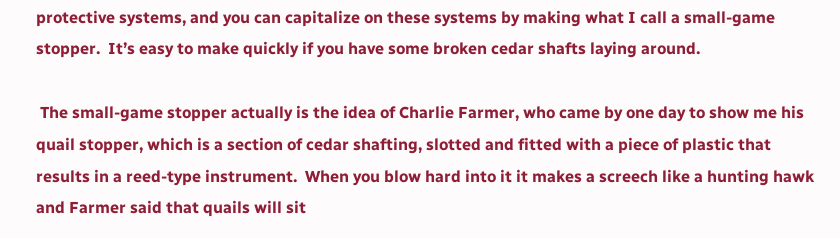protective systems, and you can capitalize on these systems by making what I call a small-game stopper.  It’s easy to make quickly if you have some broken cedar shafts laying around.

 The small-game stopper actually is the idea of Charlie Farmer, who came by one day to show me his quail stopper, which is a section of cedar shafting, slotted and fitted with a piece of plastic that results in a reed-type instrument.  When you blow hard into it it makes a screech like a hunting hawk and Farmer said that quails will sit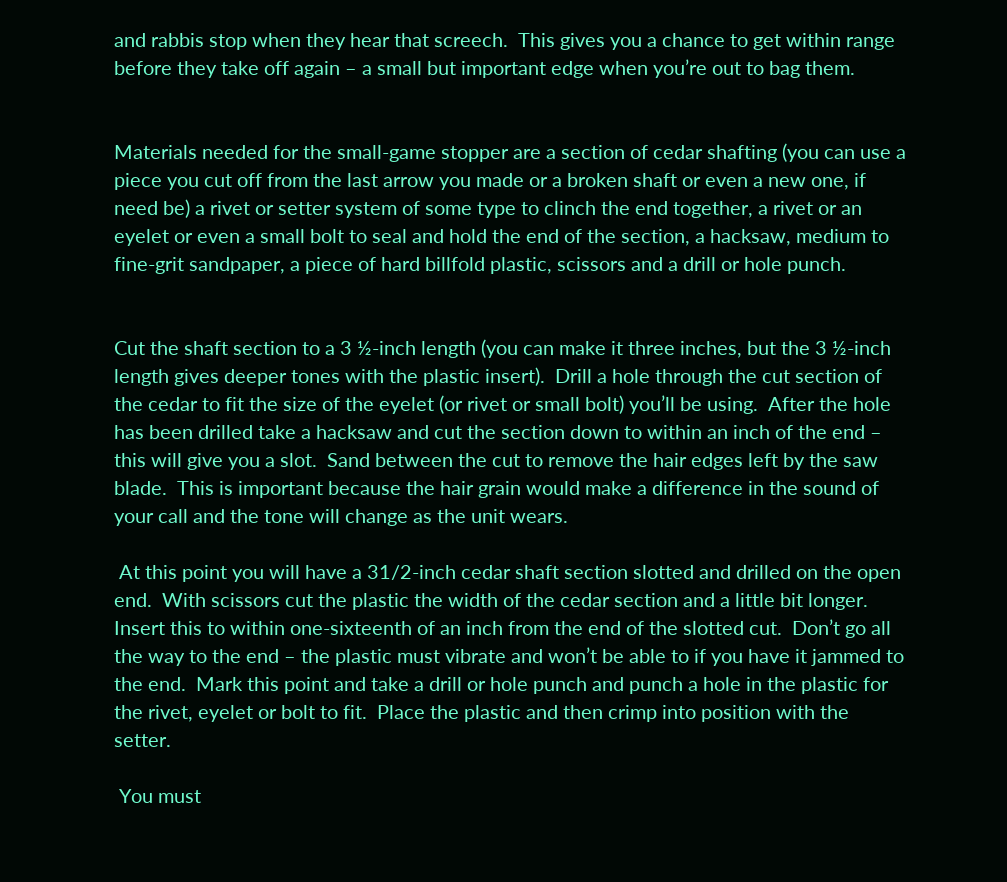and rabbis stop when they hear that screech.  This gives you a chance to get within range before they take off again – a small but important edge when you’re out to bag them.


Materials needed for the small-game stopper are a section of cedar shafting (you can use a piece you cut off from the last arrow you made or a broken shaft or even a new one, if need be) a rivet or setter system of some type to clinch the end together, a rivet or an eyelet or even a small bolt to seal and hold the end of the section, a hacksaw, medium to fine-grit sandpaper, a piece of hard billfold plastic, scissors and a drill or hole punch.


Cut the shaft section to a 3 ½-inch length (you can make it three inches, but the 3 ½-inch length gives deeper tones with the plastic insert).  Drill a hole through the cut section of the cedar to fit the size of the eyelet (or rivet or small bolt) you’ll be using.  After the hole has been drilled take a hacksaw and cut the section down to within an inch of the end – this will give you a slot.  Sand between the cut to remove the hair edges left by the saw blade.  This is important because the hair grain would make a difference in the sound of your call and the tone will change as the unit wears.

 At this point you will have a 31/2-inch cedar shaft section slotted and drilled on the open end.  With scissors cut the plastic the width of the cedar section and a little bit longer.  Insert this to within one-sixteenth of an inch from the end of the slotted cut.  Don’t go all the way to the end – the plastic must vibrate and won’t be able to if you have it jammed to the end.  Mark this point and take a drill or hole punch and punch a hole in the plastic for the rivet, eyelet or bolt to fit.  Place the plastic and then crimp into position with the setter.

 You must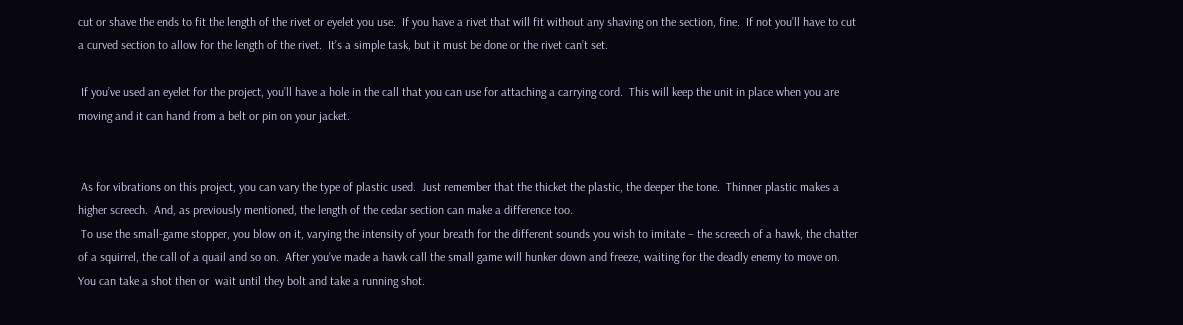cut or shave the ends to fit the length of the rivet or eyelet you use.  If you have a rivet that will fit without any shaving on the section, fine.  If not you’ll have to cut a curved section to allow for the length of the rivet.  It’s a simple task, but it must be done or the rivet can’t set.

 If you’ve used an eyelet for the project, you’ll have a hole in the call that you can use for attaching a carrying cord.  This will keep the unit in place when you are moving and it can hand from a belt or pin on your jacket.


 As for vibrations on this project, you can vary the type of plastic used.  Just remember that the thicket the plastic, the deeper the tone.  Thinner plastic makes a higher screech.  And, as previously mentioned, the length of the cedar section can make a difference too.
 To use the small-game stopper, you blow on it, varying the intensity of your breath for the different sounds you wish to imitate – the screech of a hawk, the chatter of a squirrel, the call of a quail and so on.  After you’ve made a hawk call the small game will hunker down and freeze, waiting for the deadly enemy to move on.  You can take a shot then or  wait until they bolt and take a running shot.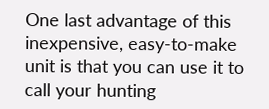One last advantage of this inexpensive, easy-to-make unit is that you can use it to call your hunting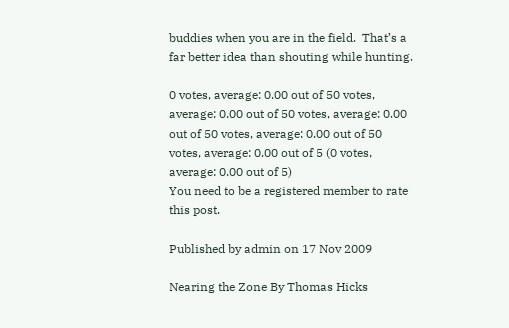buddies when you are in the field.  That’s a far better idea than shouting while hunting.

0 votes, average: 0.00 out of 50 votes, average: 0.00 out of 50 votes, average: 0.00 out of 50 votes, average: 0.00 out of 50 votes, average: 0.00 out of 5 (0 votes, average: 0.00 out of 5)
You need to be a registered member to rate this post.

Published by admin on 17 Nov 2009

Nearing the Zone By Thomas Hicks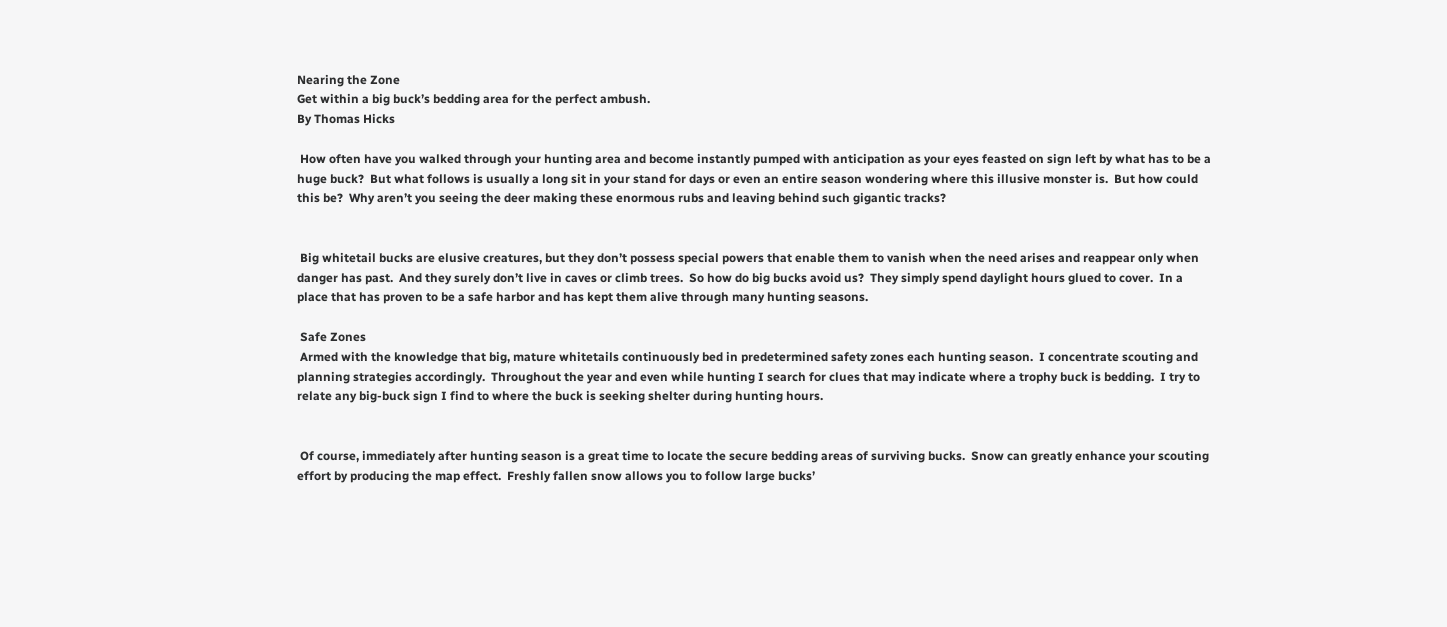Nearing the Zone
Get within a big buck’s bedding area for the perfect ambush.
By Thomas Hicks

 How often have you walked through your hunting area and become instantly pumped with anticipation as your eyes feasted on sign left by what has to be a huge buck?  But what follows is usually a long sit in your stand for days or even an entire season wondering where this illusive monster is.  But how could this be?  Why aren’t you seeing the deer making these enormous rubs and leaving behind such gigantic tracks?


 Big whitetail bucks are elusive creatures, but they don’t possess special powers that enable them to vanish when the need arises and reappear only when danger has past.  And they surely don’t live in caves or climb trees.  So how do big bucks avoid us?  They simply spend daylight hours glued to cover.  In a place that has proven to be a safe harbor and has kept them alive through many hunting seasons.

 Safe Zones
 Armed with the knowledge that big, mature whitetails continuously bed in predetermined safety zones each hunting season.  I concentrate scouting and planning strategies accordingly.  Throughout the year and even while hunting I search for clues that may indicate where a trophy buck is bedding.  I try to relate any big-buck sign I find to where the buck is seeking shelter during hunting hours.


 Of course, immediately after hunting season is a great time to locate the secure bedding areas of surviving bucks.  Snow can greatly enhance your scouting effort by producing the map effect.  Freshly fallen snow allows you to follow large bucks’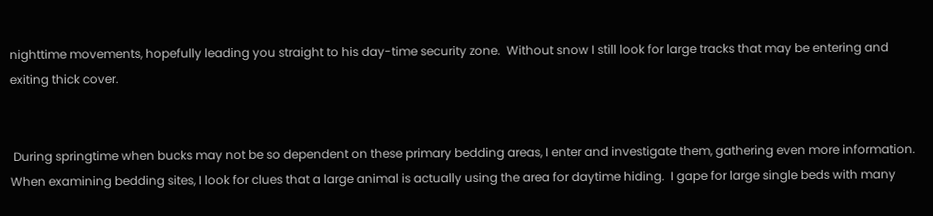nighttime movements, hopefully leading you straight to his day-time security zone.  Without snow I still look for large tracks that may be entering and exiting thick cover.


 During springtime when bucks may not be so dependent on these primary bedding areas, I enter and investigate them, gathering even more information.  When examining bedding sites, I look for clues that a large animal is actually using the area for daytime hiding.  I gape for large single beds with many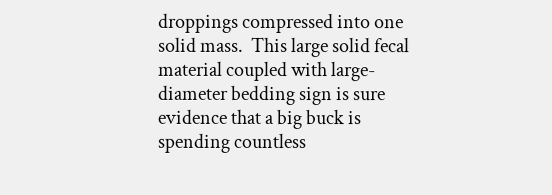droppings compressed into one solid mass.  This large solid fecal material coupled with large-diameter bedding sign is sure evidence that a big buck is spending countless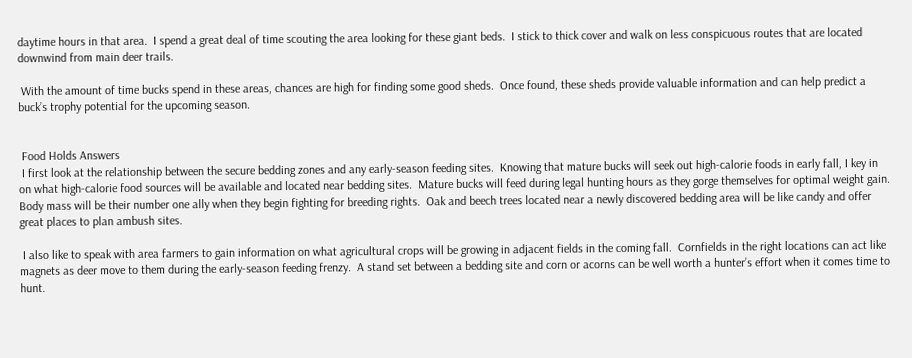daytime hours in that area.  I spend a great deal of time scouting the area looking for these giant beds.  I stick to thick cover and walk on less conspicuous routes that are located downwind from main deer trails.

 With the amount of time bucks spend in these areas, chances are high for finding some good sheds.  Once found, these sheds provide valuable information and can help predict a buck’s trophy potential for the upcoming season.


 Food Holds Answers
 I first look at the relationship between the secure bedding zones and any early-season feeding sites.  Knowing that mature bucks will seek out high-calorie foods in early fall, I key in on what high-calorie food sources will be available and located near bedding sites.  Mature bucks will feed during legal hunting hours as they gorge themselves for optimal weight gain.  Body mass will be their number one ally when they begin fighting for breeding rights.  Oak and beech trees located near a newly discovered bedding area will be like candy and offer great places to plan ambush sites.

 I also like to speak with area farmers to gain information on what agricultural crops will be growing in adjacent fields in the coming fall.  Cornfields in the right locations can act like magnets as deer move to them during the early-season feeding frenzy.  A stand set between a bedding site and corn or acorns can be well worth a hunter’s effort when it comes time to hunt.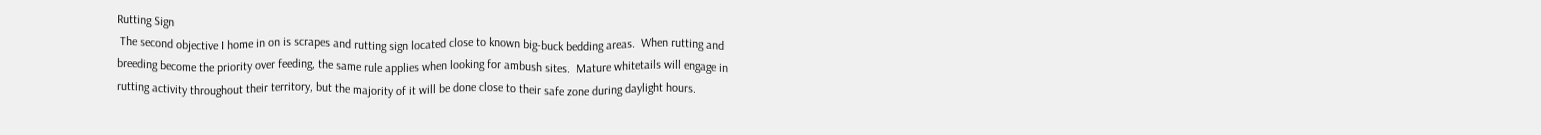Rutting Sign
 The second objective I home in on is scrapes and rutting sign located close to known big-buck bedding areas.  When rutting and breeding become the priority over feeding, the same rule applies when looking for ambush sites.  Mature whitetails will engage in rutting activity throughout their territory, but the majority of it will be done close to their safe zone during daylight hours.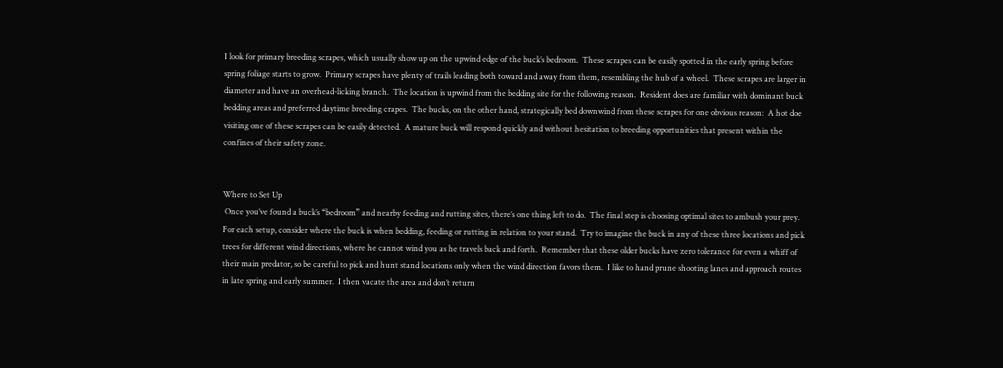I look for primary breeding scrapes, which usually show up on the upwind edge of the buck’s bedroom.  These scrapes can be easily spotted in the early spring before spring foliage starts to grow.  Primary scrapes have plenty of trails leading both toward and away from them, resembling the hub of a wheel.  These scrapes are larger in diameter and have an overhead-licking branch.  The location is upwind from the bedding site for the following reason.  Resident does are familiar with dominant buck bedding areas and preferred daytime breeding crapes.  The bucks, on the other hand, strategically bed downwind from these scrapes for one obvious reason:  A hot doe visiting one of these scrapes can be easily detected.  A mature buck will respond quickly and without hesitation to breeding opportunities that present within the confines of their safety zone.


Where to Set Up
 Once you’ve found a buck’s “bedroom” and nearby feeding and rutting sites, there’s one thing left to do.  The final step is choosing optimal sites to ambush your prey.  For each setup, consider where the buck is when bedding, feeding or rutting in relation to your stand.  Try to imagine the buck in any of these three locations and pick trees for different wind directions, where he cannot wind you as he travels back and forth.  Remember that these older bucks have zero tolerance for even a whiff of their main predator, so be careful to pick and hunt stand locations only when the wind direction favors them.  I like to hand prune shooting lanes and approach routes in late spring and early summer.  I then vacate the area and don’t return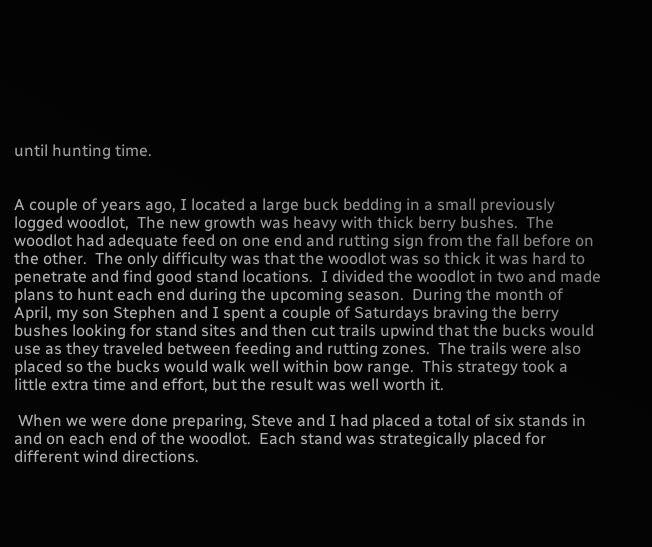until hunting time.


A couple of years ago, I located a large buck bedding in a small previously logged woodlot,  The new growth was heavy with thick berry bushes.  The woodlot had adequate feed on one end and rutting sign from the fall before on the other.  The only difficulty was that the woodlot was so thick it was hard to penetrate and find good stand locations.  I divided the woodlot in two and made plans to hunt each end during the upcoming season.  During the month of April, my son Stephen and I spent a couple of Saturdays braving the berry bushes looking for stand sites and then cut trails upwind that the bucks would use as they traveled between feeding and rutting zones.  The trails were also placed so the bucks would walk well within bow range.  This strategy took a little extra time and effort, but the result was well worth it.

 When we were done preparing, Steve and I had placed a total of six stands in and on each end of the woodlot.  Each stand was strategically placed for different wind directions.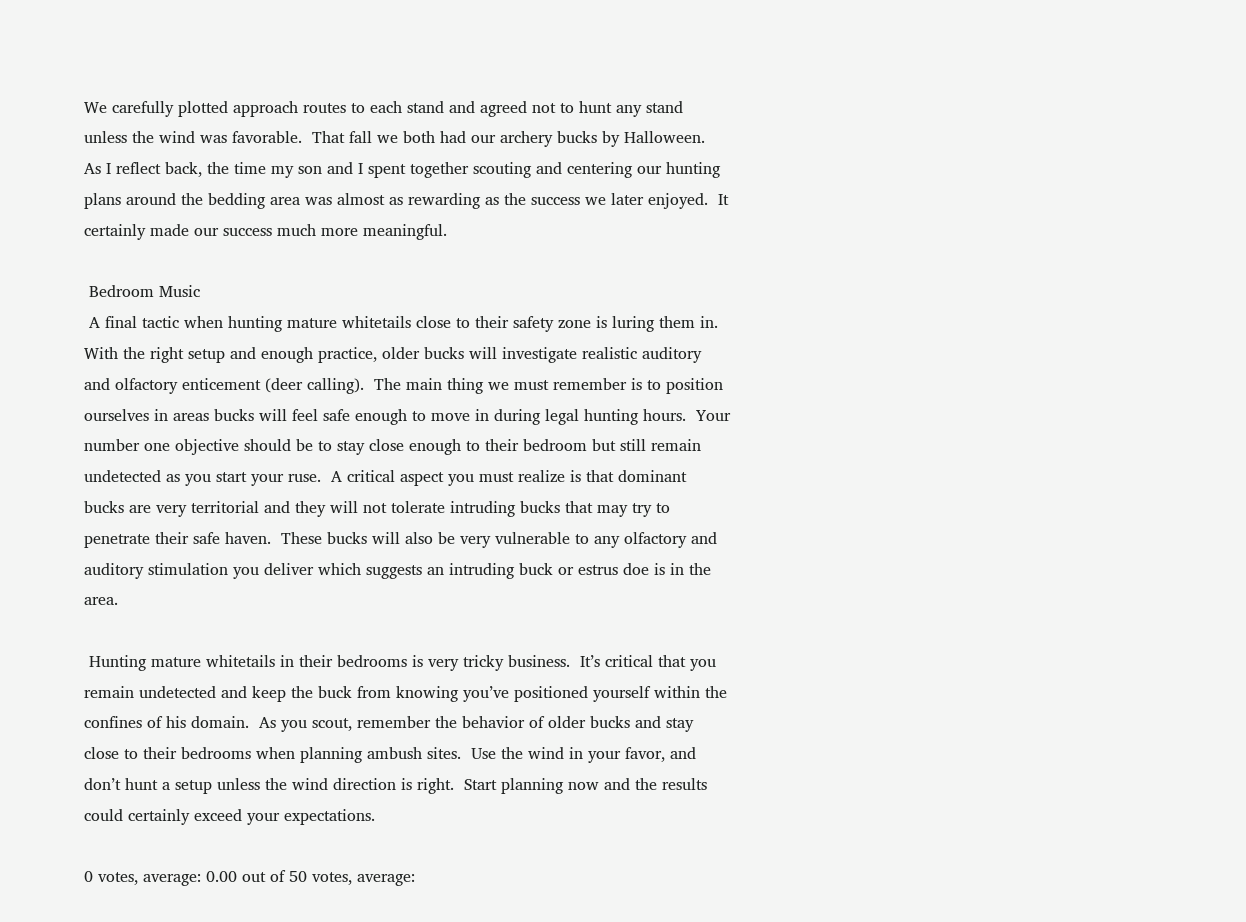We carefully plotted approach routes to each stand and agreed not to hunt any stand unless the wind was favorable.  That fall we both had our archery bucks by Halloween.  As I reflect back, the time my son and I spent together scouting and centering our hunting plans around the bedding area was almost as rewarding as the success we later enjoyed.  It certainly made our success much more meaningful.

 Bedroom Music
 A final tactic when hunting mature whitetails close to their safety zone is luring them in.  With the right setup and enough practice, older bucks will investigate realistic auditory and olfactory enticement (deer calling).  The main thing we must remember is to position ourselves in areas bucks will feel safe enough to move in during legal hunting hours.  Your number one objective should be to stay close enough to their bedroom but still remain undetected as you start your ruse.  A critical aspect you must realize is that dominant bucks are very territorial and they will not tolerate intruding bucks that may try to penetrate their safe haven.  These bucks will also be very vulnerable to any olfactory and auditory stimulation you deliver which suggests an intruding buck or estrus doe is in the area.

 Hunting mature whitetails in their bedrooms is very tricky business.  It’s critical that you remain undetected and keep the buck from knowing you’ve positioned yourself within the confines of his domain.  As you scout, remember the behavior of older bucks and stay close to their bedrooms when planning ambush sites.  Use the wind in your favor, and don’t hunt a setup unless the wind direction is right.  Start planning now and the results could certainly exceed your expectations.

0 votes, average: 0.00 out of 50 votes, average: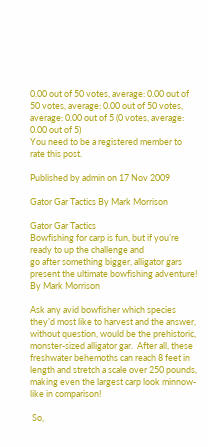0.00 out of 50 votes, average: 0.00 out of 50 votes, average: 0.00 out of 50 votes, average: 0.00 out of 5 (0 votes, average: 0.00 out of 5)
You need to be a registered member to rate this post.

Published by admin on 17 Nov 2009

Gator Gar Tactics By Mark Morrison

Gator Gar Tactics
Bowfishing for carp is fun, but if you’re ready to up the challenge and
go after something bigger, alligator gars present the ultimate bowfishing adventure!
By Mark Morrison

Ask any avid bowfisher which species they’d most like to harvest and the answer, without question, would be the prehistoric, monster-sized alligator gar.  After all, these freshwater behemoths can reach 8 feet in length and stretch a scale over 250 pounds, making even the largest carp look minnow-like in comparison!

 So,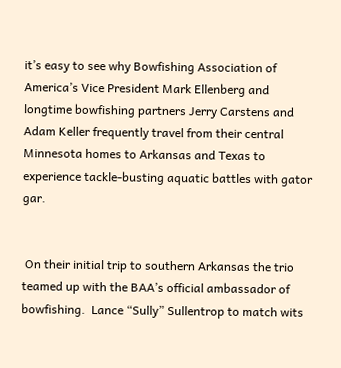it’s easy to see why Bowfishing Association of America’s Vice President Mark Ellenberg and longtime bowfishing partners Jerry Carstens and Adam Keller frequently travel from their central Minnesota homes to Arkansas and Texas to experience tackle-busting aquatic battles with gator gar.


 On their initial trip to southern Arkansas the trio teamed up with the BAA’s official ambassador of bowfishing.  Lance “Sully” Sullentrop to match wits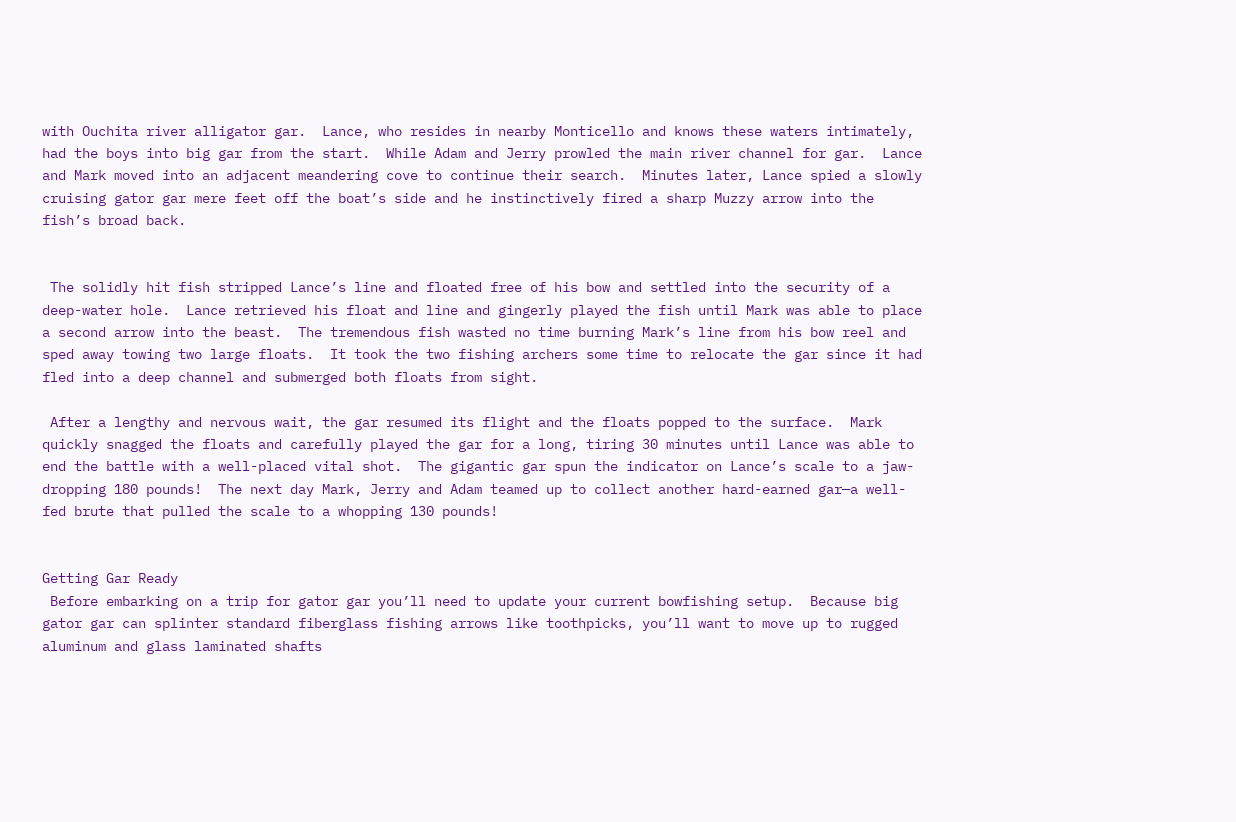with Ouchita river alligator gar.  Lance, who resides in nearby Monticello and knows these waters intimately, had the boys into big gar from the start.  While Adam and Jerry prowled the main river channel for gar.  Lance and Mark moved into an adjacent meandering cove to continue their search.  Minutes later, Lance spied a slowly cruising gator gar mere feet off the boat’s side and he instinctively fired a sharp Muzzy arrow into the fish’s broad back.


 The solidly hit fish stripped Lance’s line and floated free of his bow and settled into the security of a deep-water hole.  Lance retrieved his float and line and gingerly played the fish until Mark was able to place a second arrow into the beast.  The tremendous fish wasted no time burning Mark’s line from his bow reel and sped away towing two large floats.  It took the two fishing archers some time to relocate the gar since it had fled into a deep channel and submerged both floats from sight.

 After a lengthy and nervous wait, the gar resumed its flight and the floats popped to the surface.  Mark quickly snagged the floats and carefully played the gar for a long, tiring 30 minutes until Lance was able to end the battle with a well-placed vital shot.  The gigantic gar spun the indicator on Lance’s scale to a jaw-dropping 180 pounds!  The next day Mark, Jerry and Adam teamed up to collect another hard-earned gar—a well-fed brute that pulled the scale to a whopping 130 pounds!


Getting Gar Ready
 Before embarking on a trip for gator gar you’ll need to update your current bowfishing setup.  Because big gator gar can splinter standard fiberglass fishing arrows like toothpicks, you’ll want to move up to rugged aluminum and glass laminated shafts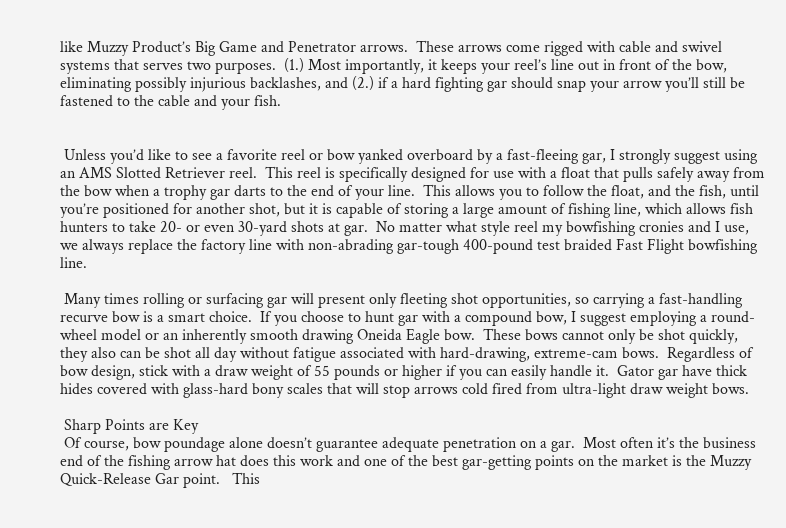like Muzzy Product’s Big Game and Penetrator arrows.  These arrows come rigged with cable and swivel systems that serves two purposes.  (1.) Most importantly, it keeps your reel’s line out in front of the bow, eliminating possibly injurious backlashes, and (2.) if a hard fighting gar should snap your arrow you’ll still be fastened to the cable and your fish.


 Unless you’d like to see a favorite reel or bow yanked overboard by a fast-fleeing gar, I strongly suggest using an AMS Slotted Retriever reel.  This reel is specifically designed for use with a float that pulls safely away from the bow when a trophy gar darts to the end of your line.  This allows you to follow the float, and the fish, until you’re positioned for another shot, but it is capable of storing a large amount of fishing line, which allows fish hunters to take 20- or even 30-yard shots at gar.  No matter what style reel my bowfishing cronies and I use, we always replace the factory line with non-abrading gar-tough 400-pound test braided Fast Flight bowfishing line.

 Many times rolling or surfacing gar will present only fleeting shot opportunities, so carrying a fast-handling recurve bow is a smart choice.  If you choose to hunt gar with a compound bow, I suggest employing a round-wheel model or an inherently smooth drawing Oneida Eagle bow.  These bows cannot only be shot quickly, they also can be shot all day without fatigue associated with hard-drawing, extreme-cam bows.  Regardless of bow design, stick with a draw weight of 55 pounds or higher if you can easily handle it.  Gator gar have thick hides covered with glass-hard bony scales that will stop arrows cold fired from ultra-light draw weight bows.

 Sharp Points are Key
 Of course, bow poundage alone doesn’t guarantee adequate penetration on a gar.  Most often it’s the business end of the fishing arrow hat does this work and one of the best gar-getting points on the market is the Muzzy Quick-Release Gar point.   This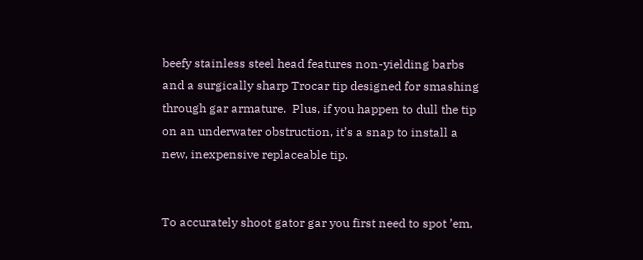beefy stainless steel head features non-yielding barbs and a surgically sharp Trocar tip designed for smashing through gar armature.  Plus, if you happen to dull the tip on an underwater obstruction, it’s a snap to install a new, inexpensive replaceable tip.


To accurately shoot gator gar you first need to spot ’em,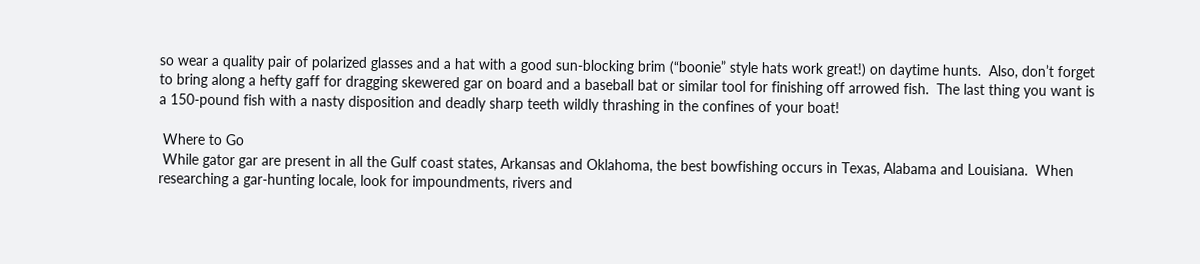so wear a quality pair of polarized glasses and a hat with a good sun-blocking brim (“boonie” style hats work great!) on daytime hunts.  Also, don’t forget to bring along a hefty gaff for dragging skewered gar on board and a baseball bat or similar tool for finishing off arrowed fish.  The last thing you want is a 150-pound fish with a nasty disposition and deadly sharp teeth wildly thrashing in the confines of your boat!

 Where to Go
 While gator gar are present in all the Gulf coast states, Arkansas and Oklahoma, the best bowfishing occurs in Texas, Alabama and Louisiana.  When researching a gar-hunting locale, look for impoundments, rivers and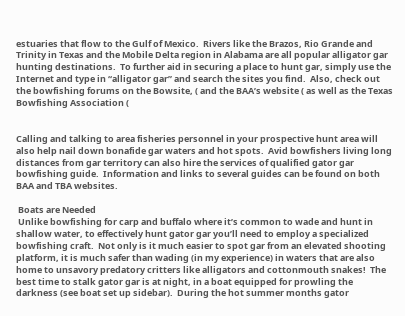estuaries that flow to the Gulf of Mexico.  Rivers like the Brazos, Rio Grande and Trinity in Texas and the Mobile Delta region in Alabama are all popular alligator gar hunting destinations.  To further aid in securing a place to hunt gar, simply use the Internet and type in “alligator gar” and search the sites you find.  Also, check out the bowfishing forums on the Bowsite, ( and the BAA’s website ( as well as the Texas Bowfishing Association (


Calling and talking to area fisheries personnel in your prospective hunt area will also help nail down bonafide gar waters and hot spots.  Avid bowfishers living long distances from gar territory can also hire the services of qualified gator gar bowfishing guide.  Information and links to several guides can be found on both BAA and TBA websites.

 Boats are Needed
 Unlike bowfishing for carp and buffalo where it’s common to wade and hunt in shallow water, to effectively hunt gator gar you’ll need to employ a specialized bowfishing craft.  Not only is it much easier to spot gar from an elevated shooting platform, it is much safer than wading (in my experience) in waters that are also home to unsavory predatory critters like alligators and cottonmouth snakes!  The best time to stalk gator gar is at night, in a boat equipped for prowling the darkness (see boat set up sidebar).  During the hot summer months gator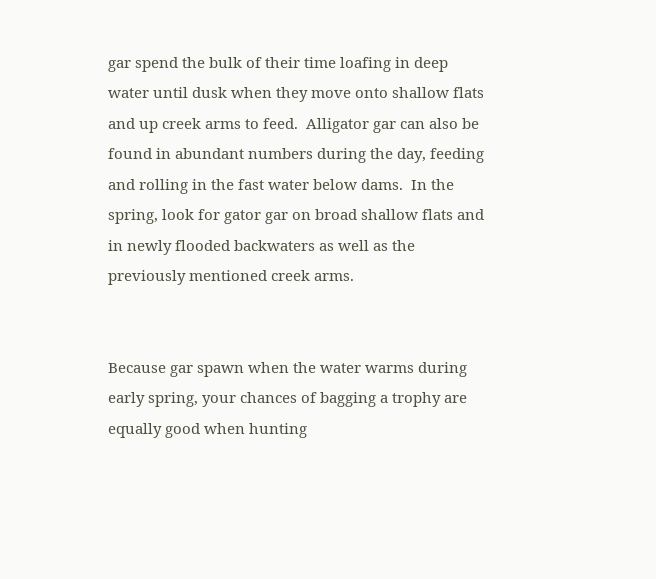gar spend the bulk of their time loafing in deep water until dusk when they move onto shallow flats and up creek arms to feed.  Alligator gar can also be found in abundant numbers during the day, feeding and rolling in the fast water below dams.  In the spring, look for gator gar on broad shallow flats and in newly flooded backwaters as well as the previously mentioned creek arms.


Because gar spawn when the water warms during early spring, your chances of bagging a trophy are equally good when hunting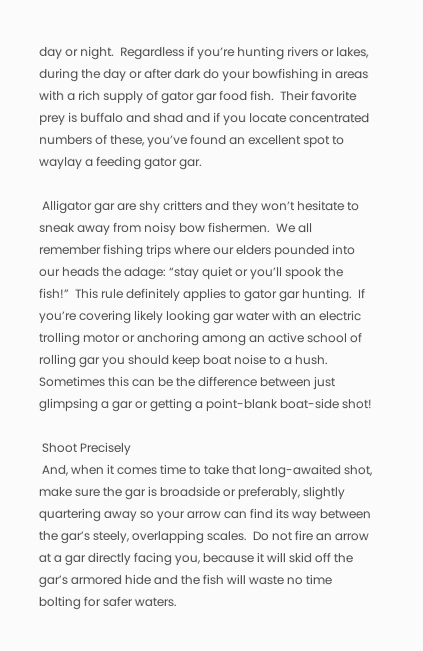day or night.  Regardless if you’re hunting rivers or lakes, during the day or after dark do your bowfishing in areas with a rich supply of gator gar food fish.  Their favorite prey is buffalo and shad and if you locate concentrated numbers of these, you’ve found an excellent spot to waylay a feeding gator gar.

 Alligator gar are shy critters and they won’t hesitate to sneak away from noisy bow fishermen.  We all remember fishing trips where our elders pounded into our heads the adage: “stay quiet or you’ll spook the fish!”  This rule definitely applies to gator gar hunting.  If you’re covering likely looking gar water with an electric trolling motor or anchoring among an active school of rolling gar you should keep boat noise to a hush.  Sometimes this can be the difference between just glimpsing a gar or getting a point-blank boat-side shot!

 Shoot Precisely
 And, when it comes time to take that long-awaited shot, make sure the gar is broadside or preferably, slightly quartering away so your arrow can find its way between the gar’s steely, overlapping scales.  Do not fire an arrow at a gar directly facing you, because it will skid off the gar’s armored hide and the fish will waste no time bolting for safer waters.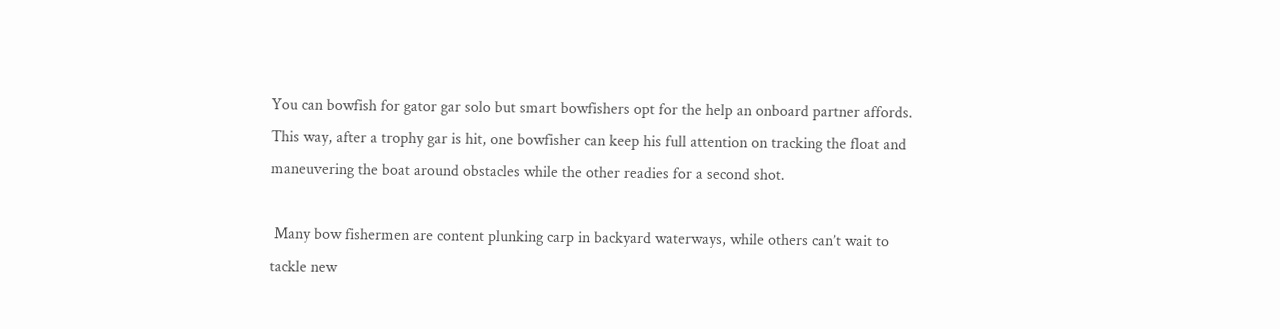You can bowfish for gator gar solo but smart bowfishers opt for the help an onboard partner affords.  This way, after a trophy gar is hit, one bowfisher can keep his full attention on tracking the float and maneuvering the boat around obstacles while the other readies for a second shot.

 Many bow fishermen are content plunking carp in backyard waterways, while others can’t wait to tackle new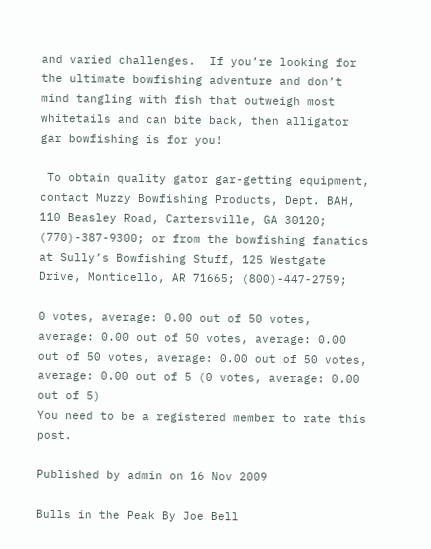and varied challenges.  If you’re looking for the ultimate bowfishing adventure and don’t mind tangling with fish that outweigh most whitetails and can bite back, then alligator gar bowfishing is for you!

 To obtain quality gator gar-getting equipment, contact Muzzy Bowfishing Products, Dept. BAH, 110 Beasley Road, Cartersville, GA 30120; (770)-387-9300; or from the bowfishing fanatics at Sully’s Bowfishing Stuff, 125 Westgate Drive, Monticello, AR 71665; (800)-447-2759;

0 votes, average: 0.00 out of 50 votes, average: 0.00 out of 50 votes, average: 0.00 out of 50 votes, average: 0.00 out of 50 votes, average: 0.00 out of 5 (0 votes, average: 0.00 out of 5)
You need to be a registered member to rate this post.

Published by admin on 16 Nov 2009

Bulls in the Peak By Joe Bell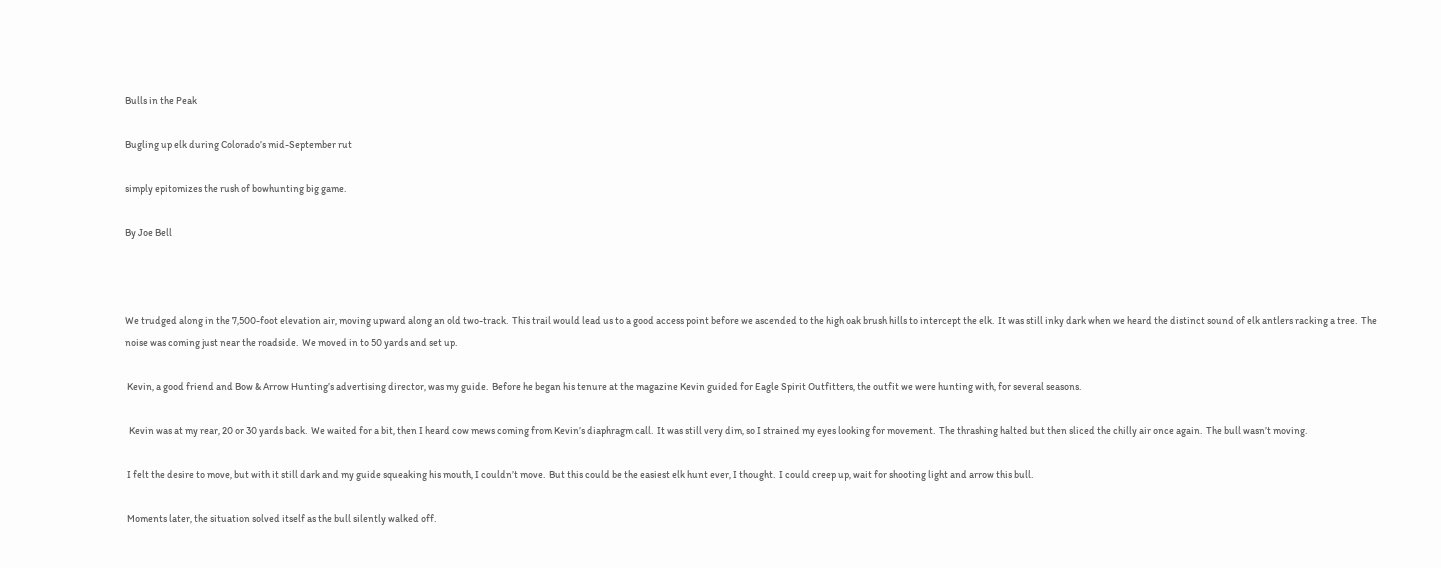Bulls in the Peak

Bugling up elk during Colorado’s mid-September rut

simply epitomizes the rush of bowhunting big game.

By Joe Bell



We trudged along in the 7,500-foot elevation air, moving upward along an old two-track.  This trail would lead us to a good access point before we ascended to the high oak brush hills to intercept the elk.  It was still inky dark when we heard the distinct sound of elk antlers racking a tree.  The noise was coming just near the roadside.  We moved in to 50 yards and set up.

 Kevin, a good friend and Bow & Arrow Hunting’s advertising director, was my guide.  Before he began his tenure at the magazine Kevin guided for Eagle Spirit Outfitters, the outfit we were hunting with, for several seasons.

  Kevin was at my rear, 20 or 30 yards back.  We waited for a bit, then I heard cow mews coming from Kevin’s diaphragm call.  It was still very dim, so I strained my eyes looking for movement.  The thrashing halted but then sliced the chilly air once again.  The bull wasn’t moving.

 I felt the desire to move, but with it still dark and my guide squeaking his mouth, I couldn’t move.  But this could be the easiest elk hunt ever, I thought.  I could creep up, wait for shooting light and arrow this bull.

 Moments later, the situation solved itself as the bull silently walked off.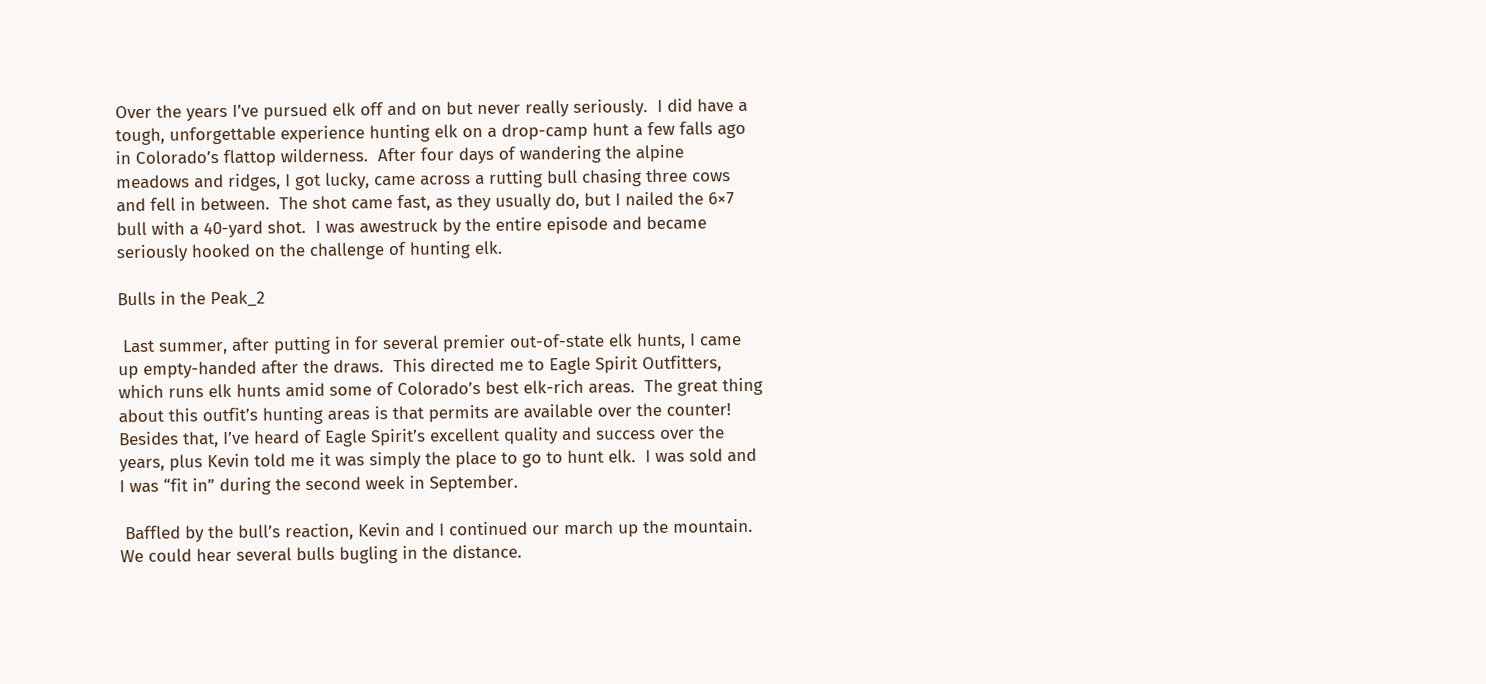Over the years I’ve pursued elk off and on but never really seriously.  I did have a tough, unforgettable experience hunting elk on a drop-camp hunt a few falls ago in Colorado’s flattop wilderness.  After four days of wandering the alpine meadows and ridges, I got lucky, came across a rutting bull chasing three cows and fell in between.  The shot came fast, as they usually do, but I nailed the 6×7 bull with a 40-yard shot.  I was awestruck by the entire episode and became seriously hooked on the challenge of hunting elk.

Bulls in the Peak_2

 Last summer, after putting in for several premier out-of-state elk hunts, I came up empty-handed after the draws.  This directed me to Eagle Spirit Outfitters, which runs elk hunts amid some of Colorado’s best elk-rich areas.  The great thing about this outfit’s hunting areas is that permits are available over the counter!  Besides that, I’ve heard of Eagle Spirit’s excellent quality and success over the years, plus Kevin told me it was simply the place to go to hunt elk.  I was sold and I was “fit in” during the second week in September.

 Baffled by the bull’s reaction, Kevin and I continued our march up the mountain.  We could hear several bulls bugling in the distance.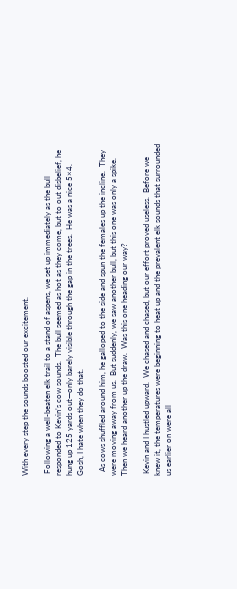With every step the sounds boosted our excitement.

 Following a well-beaten elk trail to a stand of aspens, we set up immediately as the bull responded to Kevin’s cow sounds.  The bull seemed as hot as they come, but to out disbelief, he hung up 125 yards out—only barely visible through the gap in the trees.  He was a nice 5×4.  Gosh, I hate when they do that.

  As cows shuffled around him, he galloped to the side and spun the females up the incline.  They were moving away from us.  But suddenly, we saw another bull, but this one was only a spike.  Then we heard another up the draw.  Was this one heading our way?

 Kevin and I hustled upward.  We chased and chased, but our effort proved useless.  Before we knew it, the temperatures were beginning to heat up and the prevalent elk sounds that surrounded us earlier on were all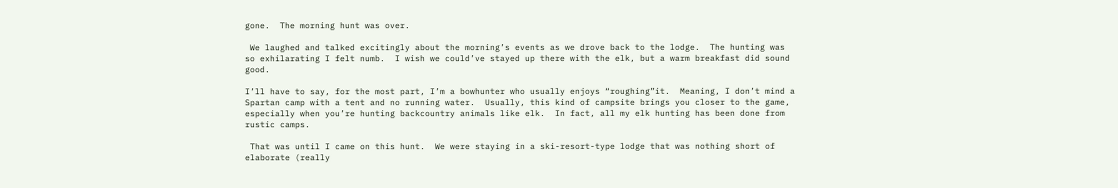gone.  The morning hunt was over.

 We laughed and talked excitingly about the morning’s events as we drove back to the lodge.  The hunting was so exhilarating I felt numb.  I wish we could’ve stayed up there with the elk, but a warm breakfast did sound good.

I’ll have to say, for the most part, I’m a bowhunter who usually enjoys “roughing”it.  Meaning, I don’t mind a Spartan camp with a tent and no running water.  Usually, this kind of campsite brings you closer to the game, especially when you’re hunting backcountry animals like elk.  In fact, all my elk hunting has been done from rustic camps.

 That was until I came on this hunt.  We were staying in a ski-resort-type lodge that was nothing short of elaborate (really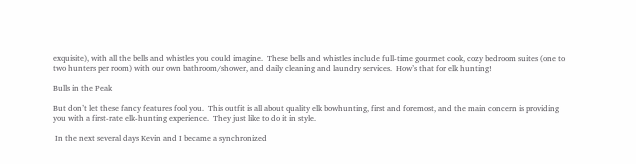exquisite), with all the bells and whistles you could imagine.  These bells and whistles include full-time gourmet cook, cozy bedroom suites (one to two hunters per room) with our own bathroom/shower, and daily cleaning and laundry services.  How’s that for elk hunting!

Bulls in the Peak

But don’t let these fancy features fool you.  This outfit is all about quality elk bowhunting, first and foremost, and the main concern is providing you with a first-rate elk-hunting experience.  They just like to do it in style.

 In the next several days Kevin and I became a synchronized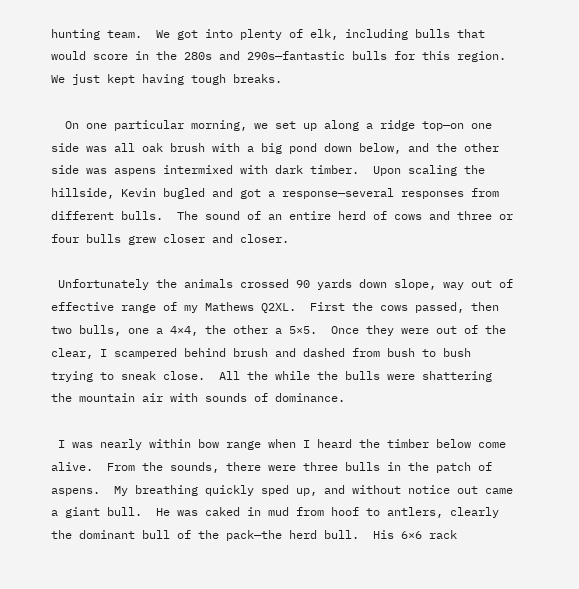hunting team.  We got into plenty of elk, including bulls that would score in the 280s and 290s—fantastic bulls for this region.  We just kept having tough breaks.

  On one particular morning, we set up along a ridge top—on one side was all oak brush with a big pond down below, and the other side was aspens intermixed with dark timber.  Upon scaling the hillside, Kevin bugled and got a response—several responses from different bulls.  The sound of an entire herd of cows and three or four bulls grew closer and closer.

 Unfortunately the animals crossed 90 yards down slope, way out of effective range of my Mathews Q2XL.  First the cows passed, then two bulls, one a 4×4, the other a 5×5.  Once they were out of the clear, I scampered behind brush and dashed from bush to bush trying to sneak close.  All the while the bulls were shattering the mountain air with sounds of dominance.

 I was nearly within bow range when I heard the timber below come alive.  From the sounds, there were three bulls in the patch of aspens.  My breathing quickly sped up, and without notice out came a giant bull.  He was caked in mud from hoof to antlers, clearly the dominant bull of the pack—the herd bull.  His 6×6 rack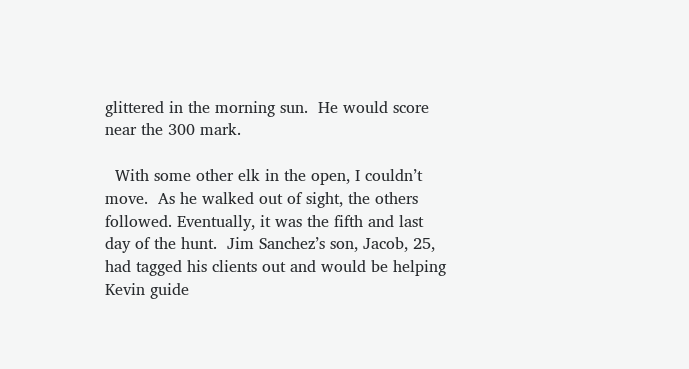glittered in the morning sun.  He would score near the 300 mark.

  With some other elk in the open, I couldn’t move.  As he walked out of sight, the others followed. Eventually, it was the fifth and last day of the hunt.  Jim Sanchez’s son, Jacob, 25, had tagged his clients out and would be helping Kevin guide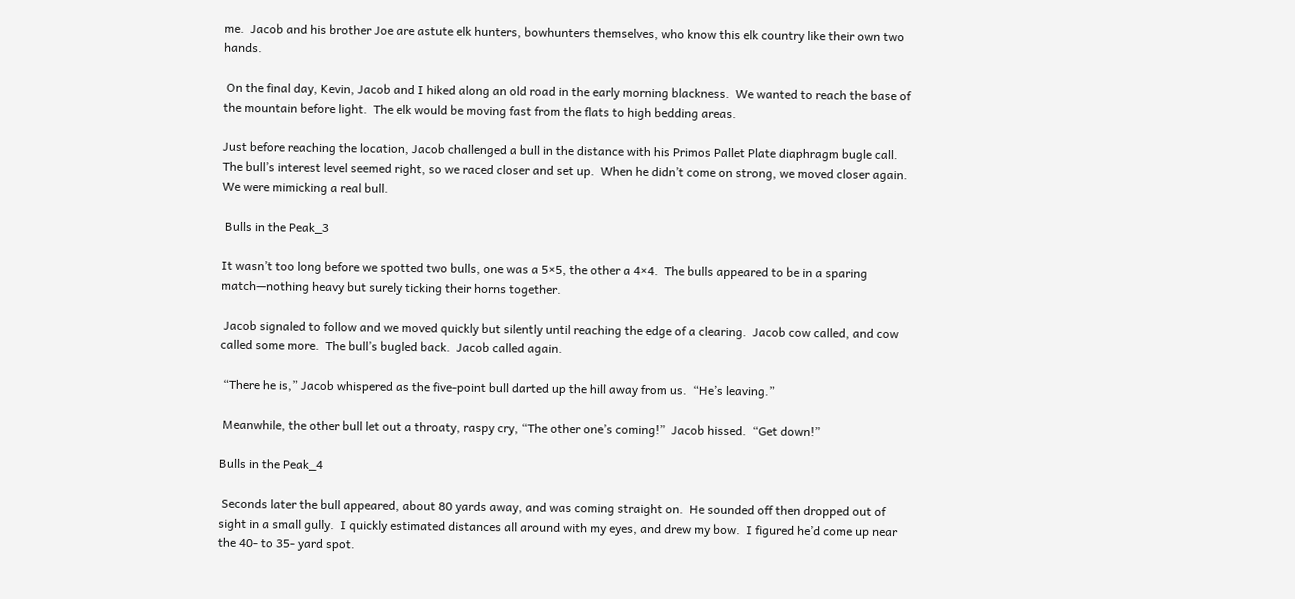me.  Jacob and his brother Joe are astute elk hunters, bowhunters themselves, who know this elk country like their own two hands.

 On the final day, Kevin, Jacob and I hiked along an old road in the early morning blackness.  We wanted to reach the base of the mountain before light.  The elk would be moving fast from the flats to high bedding areas.

Just before reaching the location, Jacob challenged a bull in the distance with his Primos Pallet Plate diaphragm bugle call.  The bull’s interest level seemed right, so we raced closer and set up.  When he didn’t come on strong, we moved closer again.  We were mimicking a real bull.

 Bulls in the Peak_3

It wasn’t too long before we spotted two bulls, one was a 5×5, the other a 4×4.  The bulls appeared to be in a sparing match—nothing heavy but surely ticking their horns together.

 Jacob signaled to follow and we moved quickly but silently until reaching the edge of a clearing.  Jacob cow called, and cow called some more.  The bull’s bugled back.  Jacob called again.

 “There he is,” Jacob whispered as the five-point bull darted up the hill away from us.  “He’s leaving.”

 Meanwhile, the other bull let out a throaty, raspy cry, “The other one’s coming!”  Jacob hissed.  “Get down!”

Bulls in the Peak_4

 Seconds later the bull appeared, about 80 yards away, and was coming straight on.  He sounded off then dropped out of sight in a small gully.  I quickly estimated distances all around with my eyes, and drew my bow.  I figured he’d come up near the 40- to 35- yard spot.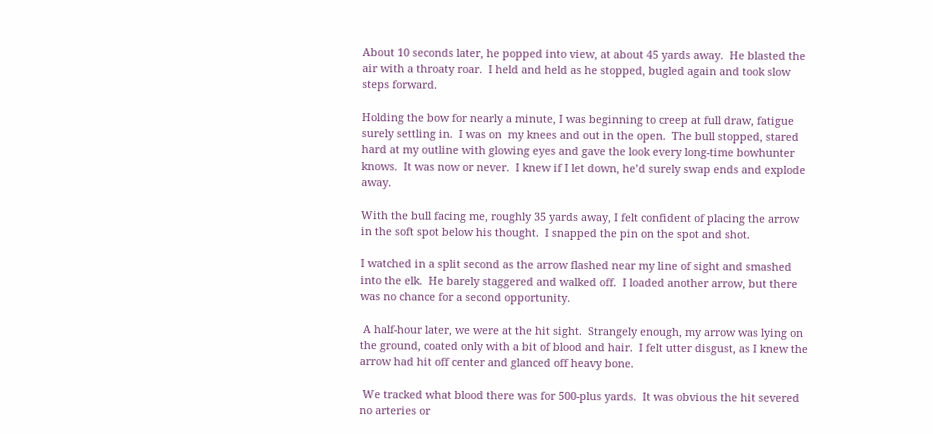About 10 seconds later, he popped into view, at about 45 yards away.  He blasted the air with a throaty roar.  I held and held as he stopped, bugled again and took slow steps forward.

Holding the bow for nearly a minute, I was beginning to creep at full draw, fatigue surely settling in.  I was on  my knees and out in the open.  The bull stopped, stared hard at my outline with glowing eyes and gave the look every long-time bowhunter knows.  It was now or never.  I knew if I let down, he’d surely swap ends and explode away.

With the bull facing me, roughly 35 yards away, I felt confident of placing the arrow in the soft spot below his thought.  I snapped the pin on the spot and shot.

I watched in a split second as the arrow flashed near my line of sight and smashed into the elk.  He barely staggered and walked off.  I loaded another arrow, but there was no chance for a second opportunity.

 A half-hour later, we were at the hit sight.  Strangely enough, my arrow was lying on the ground, coated only with a bit of blood and hair.  I felt utter disgust, as I knew the arrow had hit off center and glanced off heavy bone.

 We tracked what blood there was for 500-plus yards.  It was obvious the hit severed no arteries or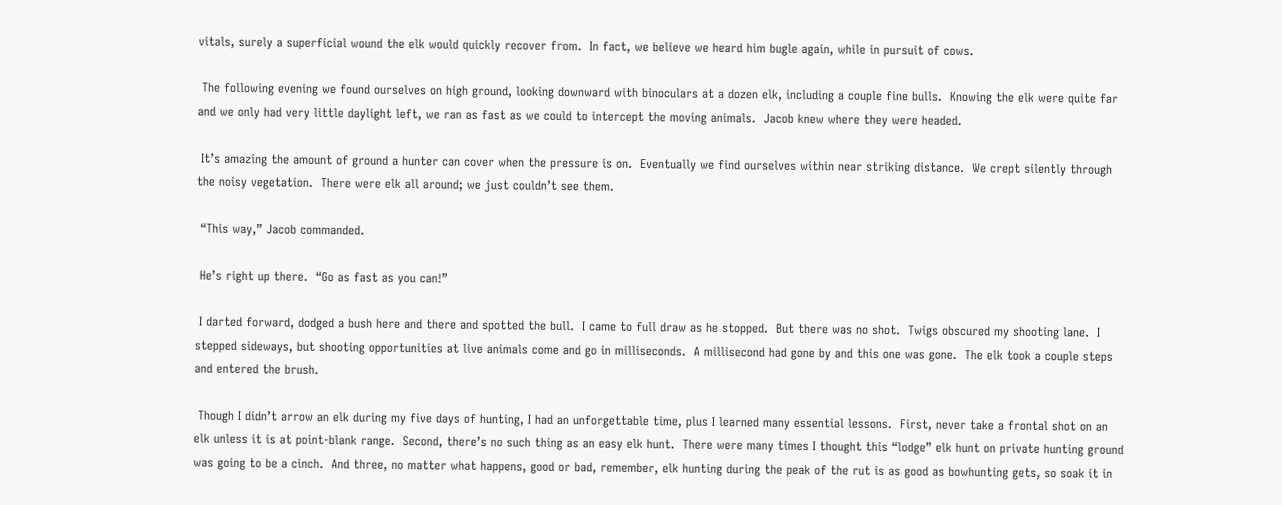vitals, surely a superficial wound the elk would quickly recover from.  In fact, we believe we heard him bugle again, while in pursuit of cows.

 The following evening we found ourselves on high ground, looking downward with binoculars at a dozen elk, including a couple fine bulls.  Knowing the elk were quite far and we only had very little daylight left, we ran as fast as we could to intercept the moving animals.  Jacob knew where they were headed.

 It’s amazing the amount of ground a hunter can cover when the pressure is on.  Eventually we find ourselves within near striking distance.  We crept silently through the noisy vegetation.  There were elk all around; we just couldn’t see them.

 “This way,” Jacob commanded.

 He’s right up there.  “Go as fast as you can!”

 I darted forward, dodged a bush here and there and spotted the bull.  I came to full draw as he stopped.  But there was no shot.  Twigs obscured my shooting lane.  I stepped sideways, but shooting opportunities at live animals come and go in milliseconds.  A millisecond had gone by and this one was gone.  The elk took a couple steps and entered the brush.

 Though I didn’t arrow an elk during my five days of hunting, I had an unforgettable time, plus I learned many essential lessons.  First, never take a frontal shot on an elk unless it is at point-blank range.  Second, there’s no such thing as an easy elk hunt.  There were many times I thought this “lodge” elk hunt on private hunting ground was going to be a cinch.  And three, no matter what happens, good or bad, remember, elk hunting during the peak of the rut is as good as bowhunting gets, so soak it in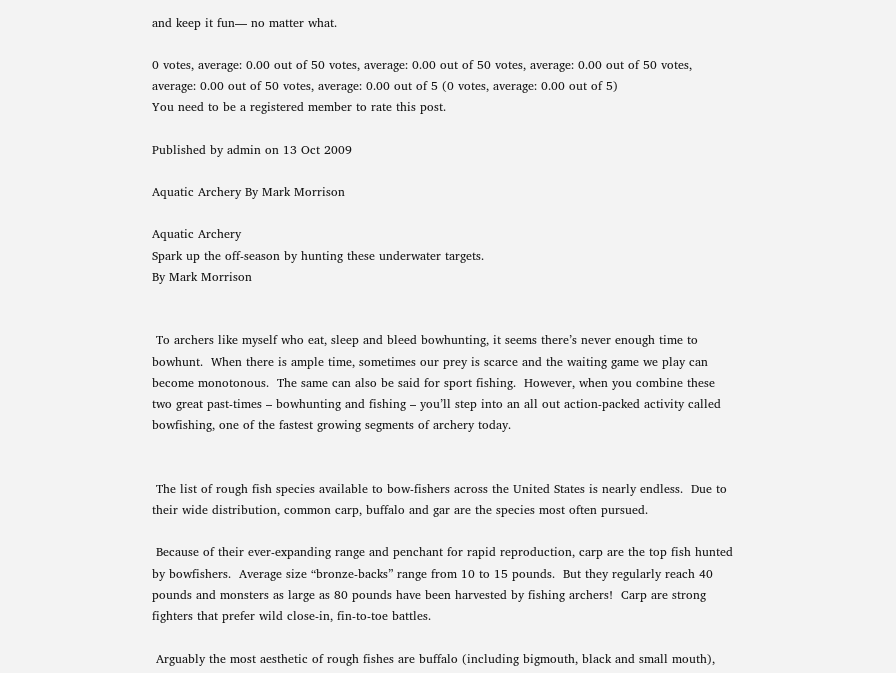and keep it fun— no matter what.

0 votes, average: 0.00 out of 50 votes, average: 0.00 out of 50 votes, average: 0.00 out of 50 votes, average: 0.00 out of 50 votes, average: 0.00 out of 5 (0 votes, average: 0.00 out of 5)
You need to be a registered member to rate this post.

Published by admin on 13 Oct 2009

Aquatic Archery By Mark Morrison

Aquatic Archery
Spark up the off-season by hunting these underwater targets.
By Mark Morrison


 To archers like myself who eat, sleep and bleed bowhunting, it seems there’s never enough time to bowhunt.  When there is ample time, sometimes our prey is scarce and the waiting game we play can become monotonous.  The same can also be said for sport fishing.  However, when you combine these two great past-times – bowhunting and fishing – you’ll step into an all out action-packed activity called bowfishing, one of the fastest growing segments of archery today.


 The list of rough fish species available to bow-fishers across the United States is nearly endless.  Due to their wide distribution, common carp, buffalo and gar are the species most often pursued.

 Because of their ever-expanding range and penchant for rapid reproduction, carp are the top fish hunted by bowfishers.  Average size “bronze-backs” range from 10 to 15 pounds.  But they regularly reach 40 pounds and monsters as large as 80 pounds have been harvested by fishing archers!  Carp are strong fighters that prefer wild close-in, fin-to-toe battles.

 Arguably the most aesthetic of rough fishes are buffalo (including bigmouth, black and small mouth),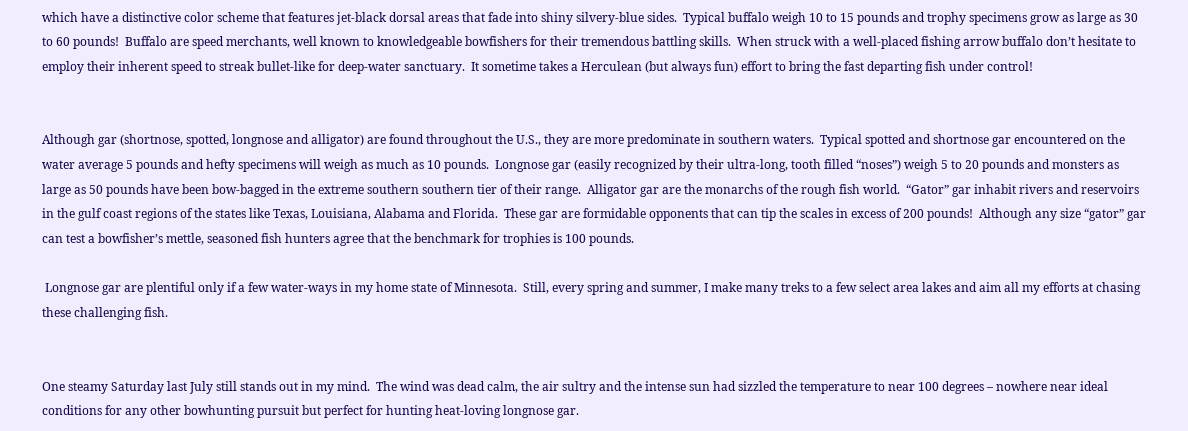which have a distinctive color scheme that features jet-black dorsal areas that fade into shiny silvery-blue sides.  Typical buffalo weigh 10 to 15 pounds and trophy specimens grow as large as 30 to 60 pounds!  Buffalo are speed merchants, well known to knowledgeable bowfishers for their tremendous battling skills.  When struck with a well-placed fishing arrow buffalo don’t hesitate to employ their inherent speed to streak bullet-like for deep-water sanctuary.  It sometime takes a Herculean (but always fun) effort to bring the fast departing fish under control!


Although gar (shortnose, spotted, longnose and alligator) are found throughout the U.S., they are more predominate in southern waters.  Typical spotted and shortnose gar encountered on the water average 5 pounds and hefty specimens will weigh as much as 10 pounds.  Longnose gar (easily recognized by their ultra-long, tooth filled “noses”) weigh 5 to 20 pounds and monsters as large as 50 pounds have been bow-bagged in the extreme southern southern tier of their range.  Alligator gar are the monarchs of the rough fish world.  “Gator” gar inhabit rivers and reservoirs in the gulf coast regions of the states like Texas, Louisiana, Alabama and Florida.  These gar are formidable opponents that can tip the scales in excess of 200 pounds!  Although any size “gator” gar can test a bowfisher’s mettle, seasoned fish hunters agree that the benchmark for trophies is 100 pounds.

 Longnose gar are plentiful only if a few water-ways in my home state of Minnesota.  Still, every spring and summer, I make many treks to a few select area lakes and aim all my efforts at chasing these challenging fish.


One steamy Saturday last July still stands out in my mind.  The wind was dead calm, the air sultry and the intense sun had sizzled the temperature to near 100 degrees – nowhere near ideal conditions for any other bowhunting pursuit but perfect for hunting heat-loving longnose gar.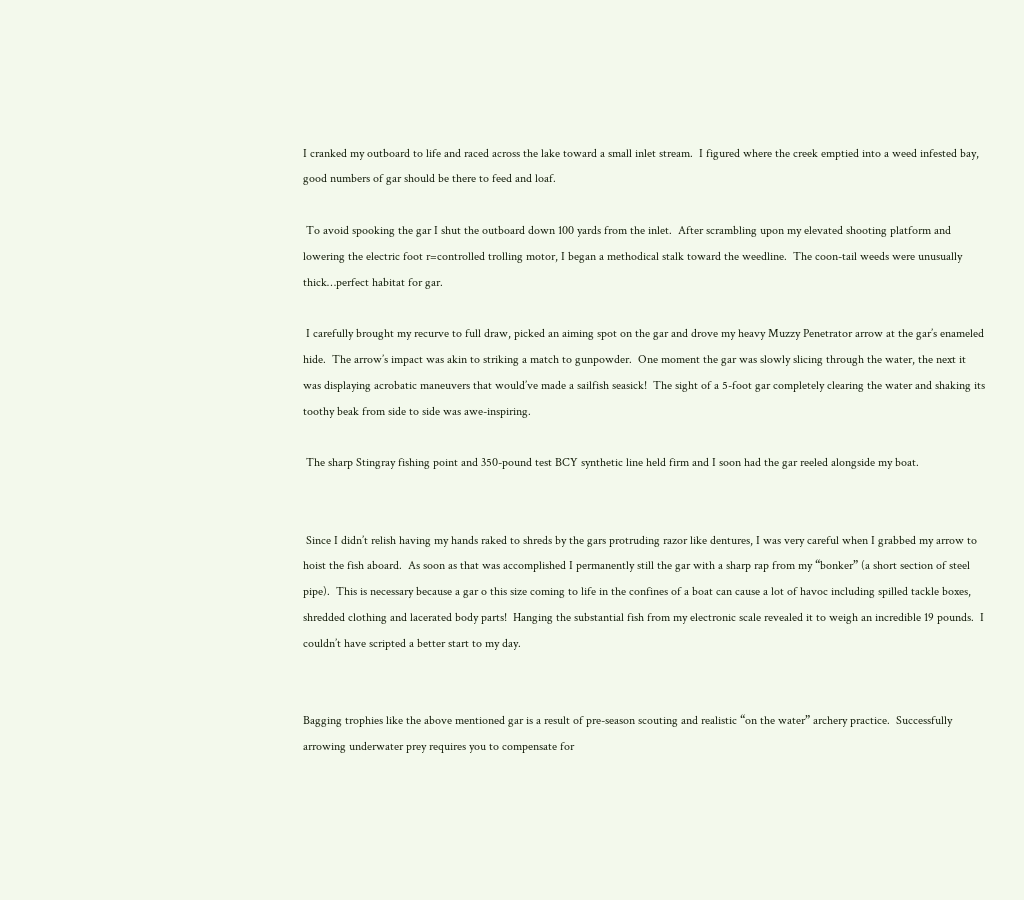I cranked my outboard to life and raced across the lake toward a small inlet stream.  I figured where the creek emptied into a weed infested bay, good numbers of gar should be there to feed and loaf.

 To avoid spooking the gar I shut the outboard down 100 yards from the inlet.  After scrambling upon my elevated shooting platform and lowering the electric foot r=controlled trolling motor, I began a methodical stalk toward the weedline.  The coon-tail weeds were unusually thick…perfect habitat for gar.

 I carefully brought my recurve to full draw, picked an aiming spot on the gar and drove my heavy Muzzy Penetrator arrow at the gar’s enameled hide.  The arrow’s impact was akin to striking a match to gunpowder.  One moment the gar was slowly slicing through the water, the next it was displaying acrobatic maneuvers that would’ve made a sailfish seasick!  The sight of a 5-foot gar completely clearing the water and shaking its toothy beak from side to side was awe-inspiring.

 The sharp Stingray fishing point and 350-pound test BCY synthetic line held firm and I soon had the gar reeled alongside my boat.


 Since I didn’t relish having my hands raked to shreds by the gars protruding razor like dentures, I was very careful when I grabbed my arrow to hoist the fish aboard.  As soon as that was accomplished I permanently still the gar with a sharp rap from my “bonker” (a short section of steel pipe).  This is necessary because a gar o this size coming to life in the confines of a boat can cause a lot of havoc including spilled tackle boxes, shredded clothing and lacerated body parts!  Hanging the substantial fish from my electronic scale revealed it to weigh an incredible 19 pounds.  I couldn’t have scripted a better start to my day.


Bagging trophies like the above mentioned gar is a result of pre-season scouting and realistic “on the water” archery practice.  Successfully arrowing underwater prey requires you to compensate for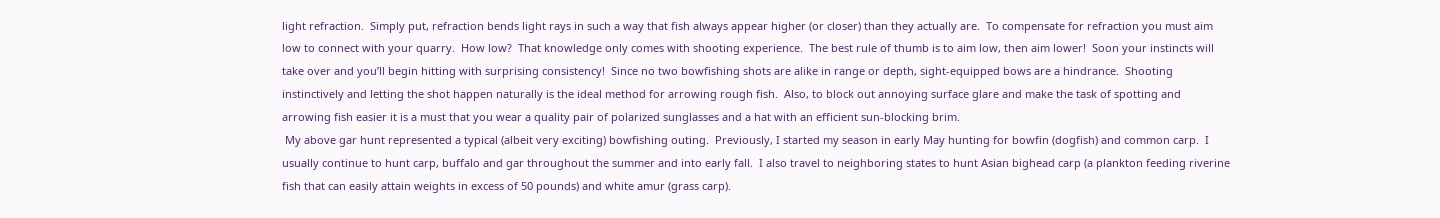light refraction.  Simply put, refraction bends light rays in such a way that fish always appear higher (or closer) than they actually are.  To compensate for refraction you must aim low to connect with your quarry.  How low?  That knowledge only comes with shooting experience.  The best rule of thumb is to aim low, then aim lower!  Soon your instincts will take over and you’ll begin hitting with surprising consistency!  Since no two bowfishing shots are alike in range or depth, sight-equipped bows are a hindrance.  Shooting instinctively and letting the shot happen naturally is the ideal method for arrowing rough fish.  Also, to block out annoying surface glare and make the task of spotting and arrowing fish easier it is a must that you wear a quality pair of polarized sunglasses and a hat with an efficient sun-blocking brim.
 My above gar hunt represented a typical (albeit very exciting) bowfishing outing.  Previously, I started my season in early May hunting for bowfin (dogfish) and common carp.  I usually continue to hunt carp, buffalo and gar throughout the summer and into early fall.  I also travel to neighboring states to hunt Asian bighead carp (a plankton feeding riverine fish that can easily attain weights in excess of 50 pounds) and white amur (grass carp).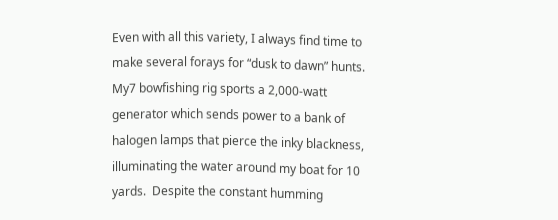Even with all this variety, I always find time to make several forays for “dusk to dawn” hunts.  My7 bowfishing rig sports a 2,000-watt generator which sends power to a bank of halogen lamps that pierce the inky blackness, illuminating the water around my boat for 10 yards.  Despite the constant humming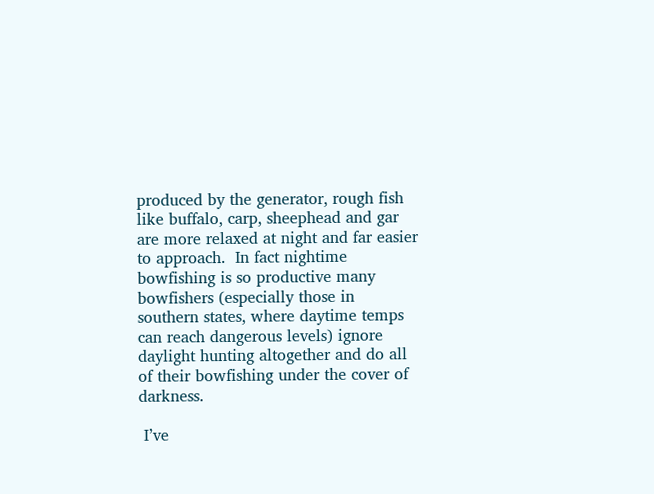produced by the generator, rough fish like buffalo, carp, sheephead and gar are more relaxed at night and far easier to approach.  In fact nightime bowfishing is so productive many bowfishers (especially those in southern states, where daytime temps can reach dangerous levels) ignore daylight hunting altogether and do all of their bowfishing under the cover of darkness.

 I’ve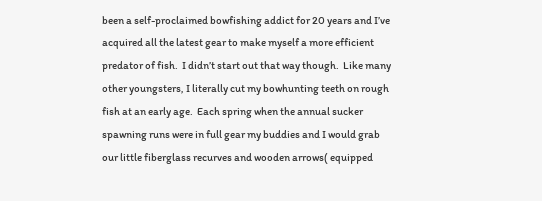been a self-proclaimed bowfishing addict for 20 years and I’ve acquired all the latest gear to make myself a more efficient predator of fish.  I didn’t start out that way though.  Like many other youngsters, I literally cut my bowhunting teeth on rough fish at an early age.  Each spring when the annual sucker spawning runs were in full gear my buddies and I would grab our little fiberglass recurves and wooden arrows( equipped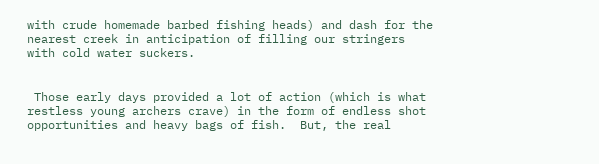with crude homemade barbed fishing heads) and dash for the nearest creek in anticipation of filling our stringers with cold water suckers.


 Those early days provided a lot of action (which is what restless young archers crave) in the form of endless shot opportunities and heavy bags of fish.  But, the real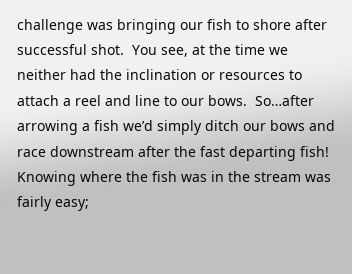challenge was bringing our fish to shore after successful shot.  You see, at the time we neither had the inclination or resources to attach a reel and line to our bows.  So…after arrowing a fish we’d simply ditch our bows and race downstream after the fast departing fish!  Knowing where the fish was in the stream was fairly easy;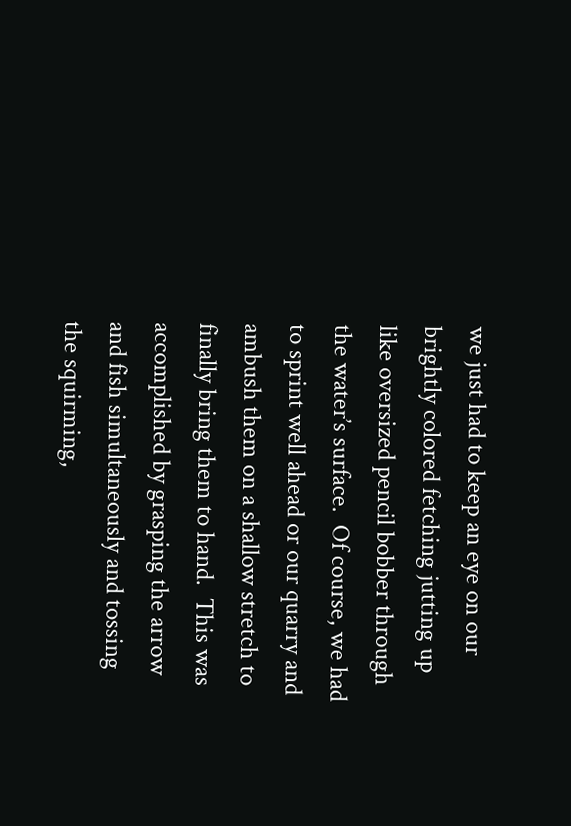we just had to keep an eye on our brightly colored fetching jutting up like oversized pencil bobber through the water’s surface.  Of course, we had to sprint well ahead or our quarry and ambush them on a shallow stretch to finally bring them to hand.  This was accomplished by grasping the arrow and fish simultaneously and tossing the squirming,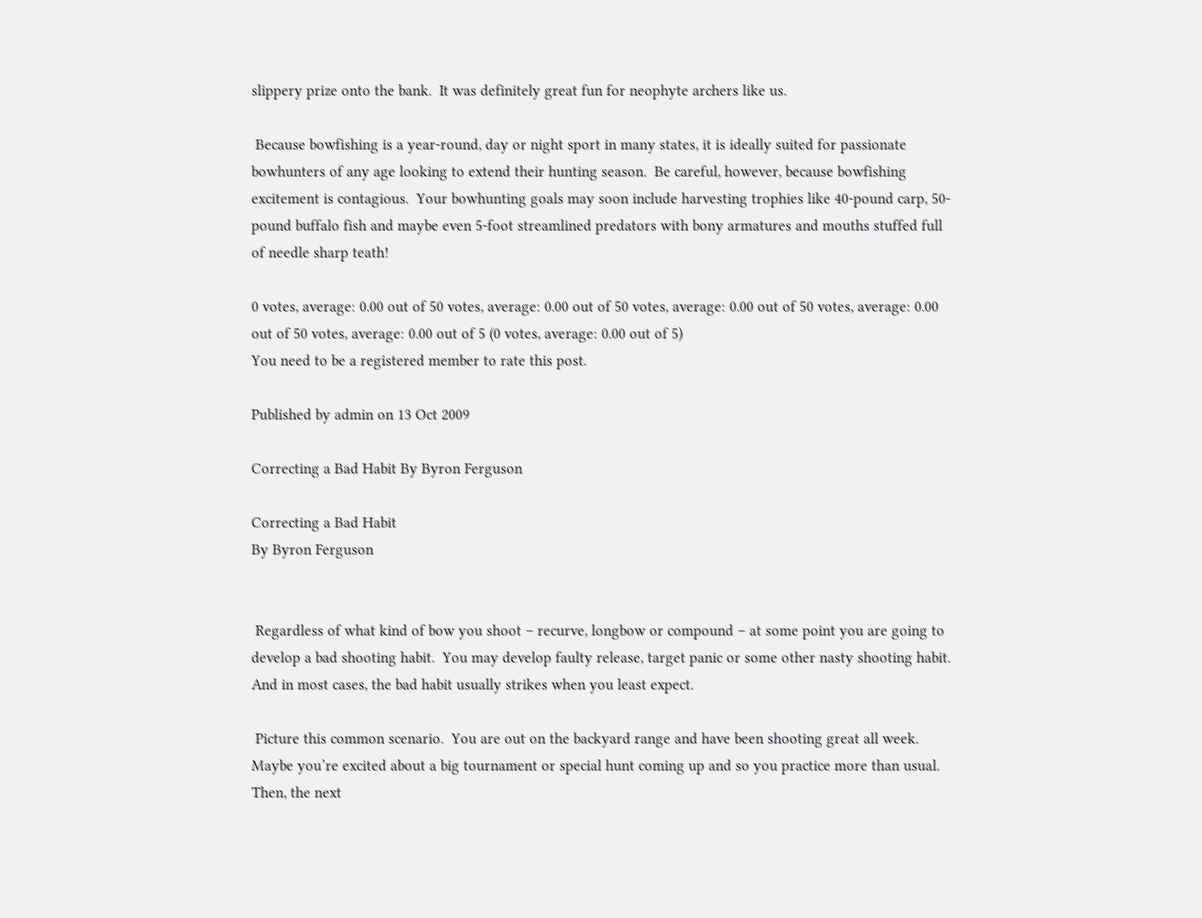slippery prize onto the bank.  It was definitely great fun for neophyte archers like us.

 Because bowfishing is a year-round, day or night sport in many states, it is ideally suited for passionate bowhunters of any age looking to extend their hunting season.  Be careful, however, because bowfishing excitement is contagious.  Your bowhunting goals may soon include harvesting trophies like 40-pound carp, 50-pound buffalo fish and maybe even 5-foot streamlined predators with bony armatures and mouths stuffed full of needle sharp teath!

0 votes, average: 0.00 out of 50 votes, average: 0.00 out of 50 votes, average: 0.00 out of 50 votes, average: 0.00 out of 50 votes, average: 0.00 out of 5 (0 votes, average: 0.00 out of 5)
You need to be a registered member to rate this post.

Published by admin on 13 Oct 2009

Correcting a Bad Habit By Byron Ferguson

Correcting a Bad Habit
By Byron Ferguson


 Regardless of what kind of bow you shoot – recurve, longbow or compound – at some point you are going to develop a bad shooting habit.  You may develop faulty release, target panic or some other nasty shooting habit.  And in most cases, the bad habit usually strikes when you least expect.

 Picture this common scenario.  You are out on the backyard range and have been shooting great all week.  Maybe you’re excited about a big tournament or special hunt coming up and so you practice more than usual.  Then, the next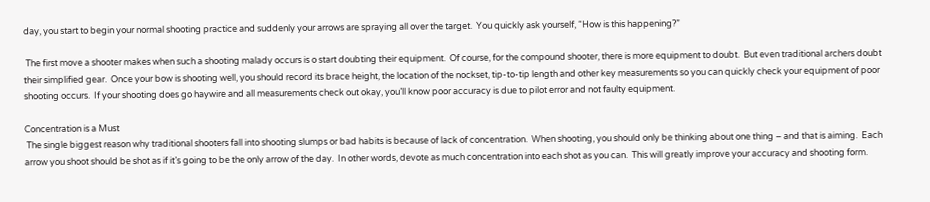day, you start to begin your normal shooting practice and suddenly your arrows are spraying all over the target.  You quickly ask yourself, “How is this happening?”

 The first move a shooter makes when such a shooting malady occurs is o start doubting their equipment.  Of course, for the compound shooter, there is more equipment to doubt.  But even traditional archers doubt their simplified gear.  Once your bow is shooting well, you should record its brace height, the location of the nockset, tip-to-tip length and other key measurements so you can quickly check your equipment of poor shooting occurs.  If your shooting does go haywire and all measurements check out okay, you’ll know poor accuracy is due to pilot error and not faulty equipment.

Concentration is a Must
 The single biggest reason why traditional shooters fall into shooting slumps or bad habits is because of lack of concentration.  When shooting, you should only be thinking about one thing – and that is aiming.  Each arrow you shoot should be shot as if it’s going to be the only arrow of the day.  In other words, devote as much concentration into each shot as you can.  This will greatly improve your accuracy and shooting form.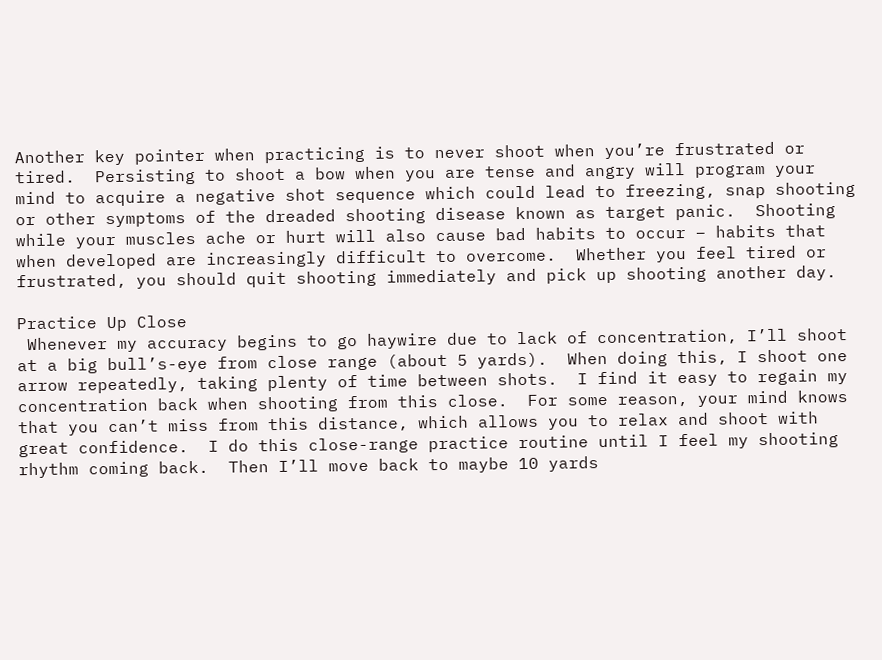Another key pointer when practicing is to never shoot when you’re frustrated or tired.  Persisting to shoot a bow when you are tense and angry will program your mind to acquire a negative shot sequence which could lead to freezing, snap shooting or other symptoms of the dreaded shooting disease known as target panic.  Shooting while your muscles ache or hurt will also cause bad habits to occur – habits that when developed are increasingly difficult to overcome.  Whether you feel tired or frustrated, you should quit shooting immediately and pick up shooting another day.

Practice Up Close
 Whenever my accuracy begins to go haywire due to lack of concentration, I’ll shoot at a big bull’s-eye from close range (about 5 yards).  When doing this, I shoot one arrow repeatedly, taking plenty of time between shots.  I find it easy to regain my concentration back when shooting from this close.  For some reason, your mind knows that you can’t miss from this distance, which allows you to relax and shoot with great confidence.  I do this close-range practice routine until I feel my shooting rhythm coming back.  Then I’ll move back to maybe 10 yards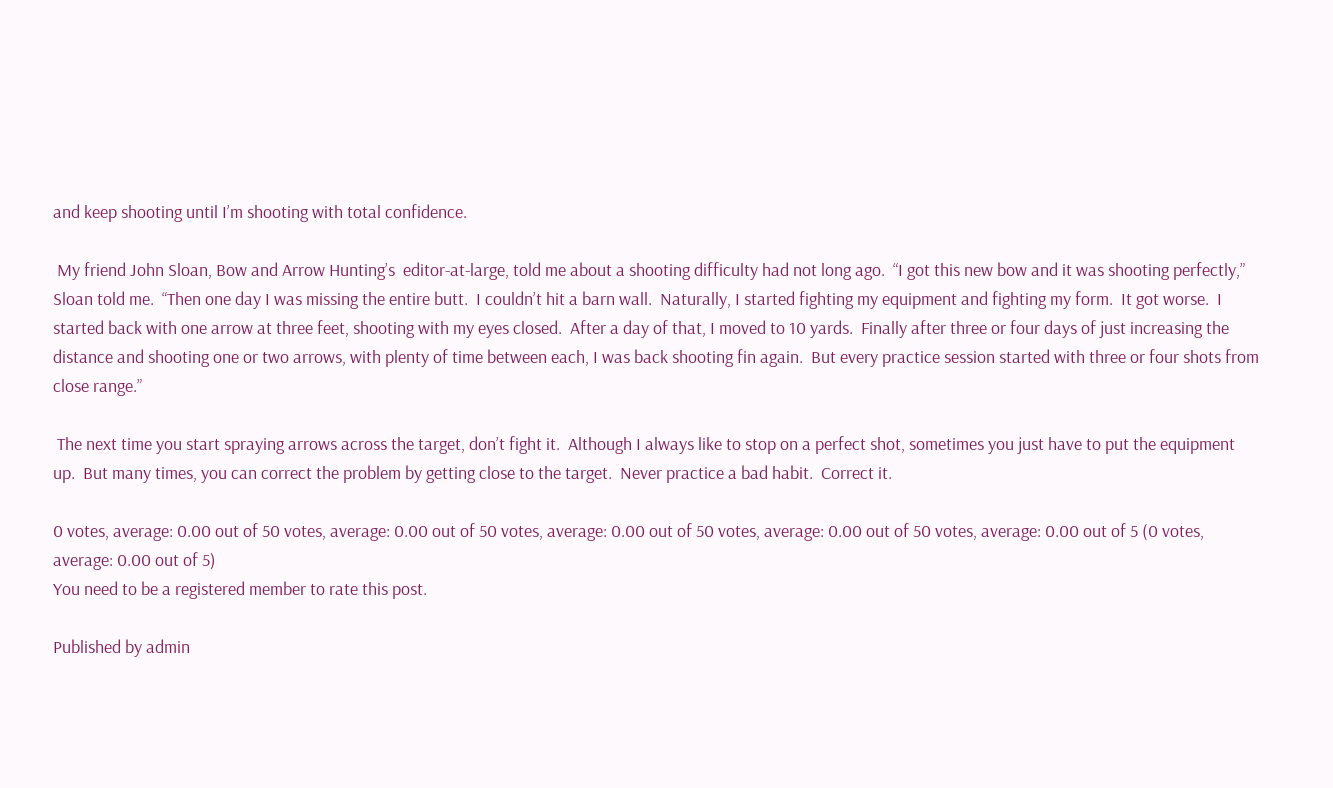and keep shooting until I’m shooting with total confidence.

 My friend John Sloan, Bow and Arrow Hunting’s  editor-at-large, told me about a shooting difficulty had not long ago.  “I got this new bow and it was shooting perfectly,” Sloan told me.  “Then one day I was missing the entire butt.  I couldn’t hit a barn wall.  Naturally, I started fighting my equipment and fighting my form.  It got worse.  I started back with one arrow at three feet, shooting with my eyes closed.  After a day of that, I moved to 10 yards.  Finally after three or four days of just increasing the distance and shooting one or two arrows, with plenty of time between each, I was back shooting fin again.  But every practice session started with three or four shots from close range.”

 The next time you start spraying arrows across the target, don’t fight it.  Although I always like to stop on a perfect shot, sometimes you just have to put the equipment up.  But many times, you can correct the problem by getting close to the target.  Never practice a bad habit.  Correct it.

0 votes, average: 0.00 out of 50 votes, average: 0.00 out of 50 votes, average: 0.00 out of 50 votes, average: 0.00 out of 50 votes, average: 0.00 out of 5 (0 votes, average: 0.00 out of 5)
You need to be a registered member to rate this post.

Published by admin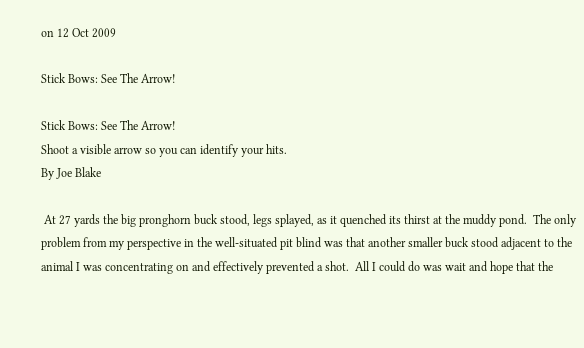on 12 Oct 2009

Stick Bows: See The Arrow!

Stick Bows: See The Arrow!
Shoot a visible arrow so you can identify your hits.
By Joe Blake

 At 27 yards the big pronghorn buck stood, legs splayed, as it quenched its thirst at the muddy pond.  The only problem from my perspective in the well-situated pit blind was that another smaller buck stood adjacent to the animal I was concentrating on and effectively prevented a shot.  All I could do was wait and hope that the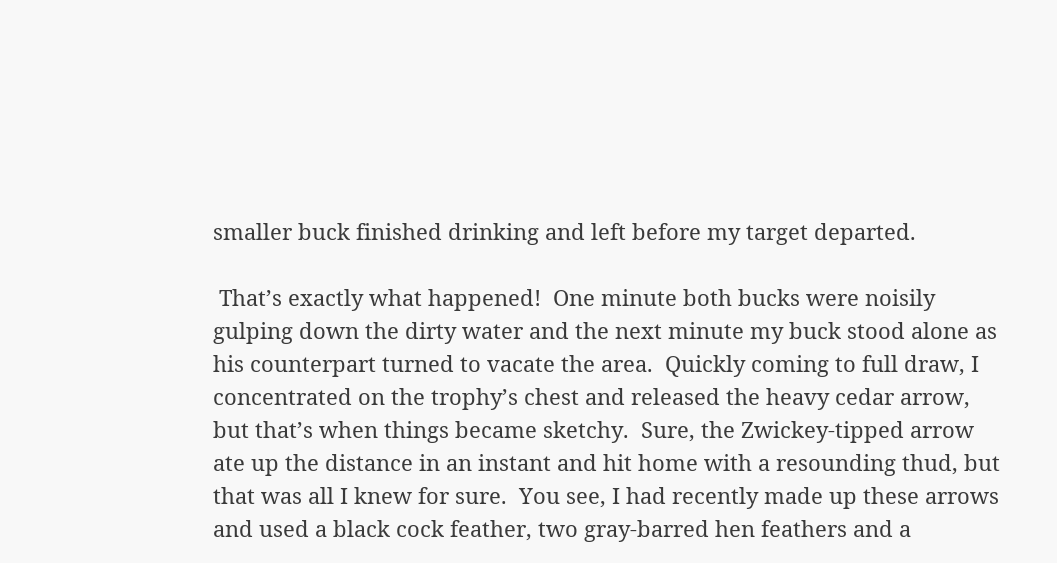smaller buck finished drinking and left before my target departed.

 That’s exactly what happened!  One minute both bucks were noisily gulping down the dirty water and the next minute my buck stood alone as his counterpart turned to vacate the area.  Quickly coming to full draw, I concentrated on the trophy’s chest and released the heavy cedar arrow, but that’s when things became sketchy.  Sure, the Zwickey-tipped arrow ate up the distance in an instant and hit home with a resounding thud, but that was all I knew for sure.  You see, I had recently made up these arrows and used a black cock feather, two gray-barred hen feathers and a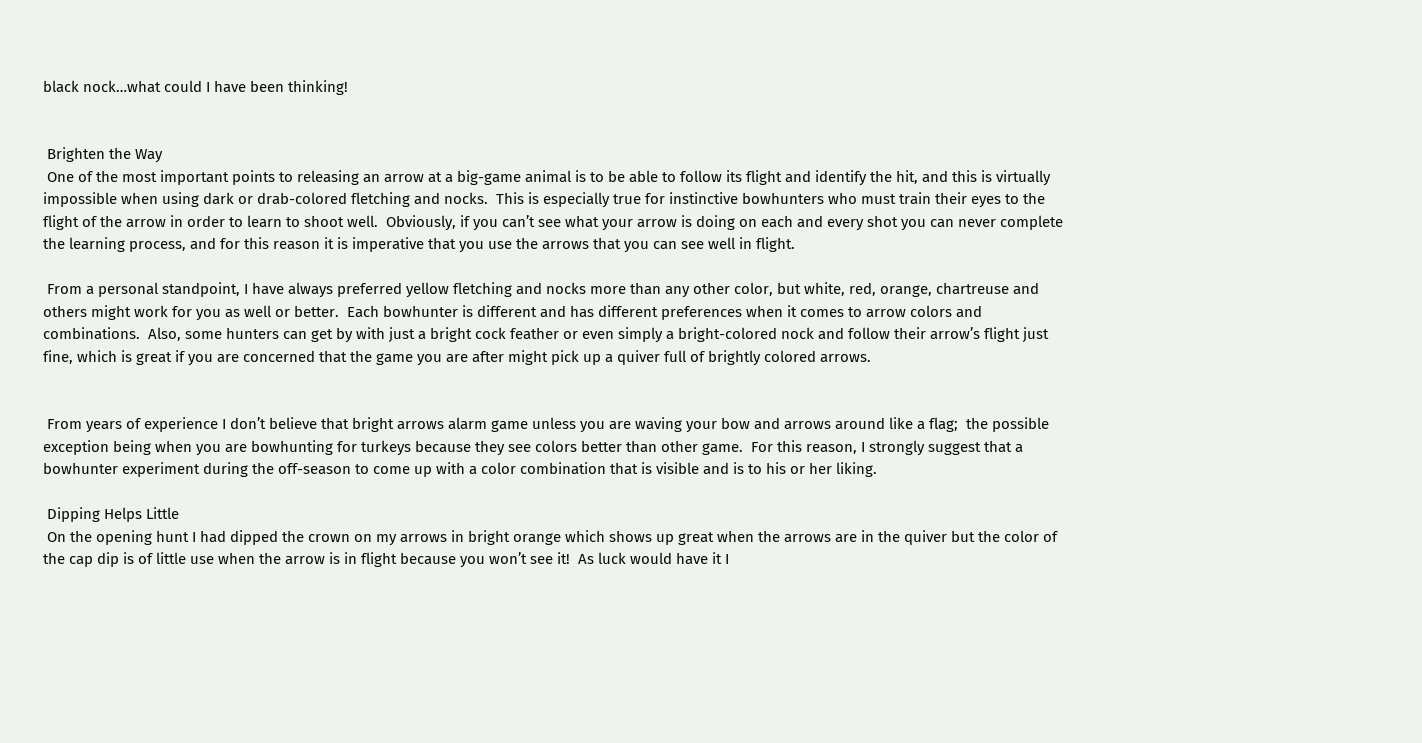black nock…what could I have been thinking!


 Brighten the Way
 One of the most important points to releasing an arrow at a big-game animal is to be able to follow its flight and identify the hit, and this is virtually impossible when using dark or drab-colored fletching and nocks.  This is especially true for instinctive bowhunters who must train their eyes to the flight of the arrow in order to learn to shoot well.  Obviously, if you can’t see what your arrow is doing on each and every shot you can never complete the learning process, and for this reason it is imperative that you use the arrows that you can see well in flight.

 From a personal standpoint, I have always preferred yellow fletching and nocks more than any other color, but white, red, orange, chartreuse and others might work for you as well or better.  Each bowhunter is different and has different preferences when it comes to arrow colors and combinations.  Also, some hunters can get by with just a bright cock feather or even simply a bright-colored nock and follow their arrow’s flight just fine, which is great if you are concerned that the game you are after might pick up a quiver full of brightly colored arrows.


 From years of experience I don’t believe that bright arrows alarm game unless you are waving your bow and arrows around like a flag;  the possible exception being when you are bowhunting for turkeys because they see colors better than other game.  For this reason, I strongly suggest that a bowhunter experiment during the off-season to come up with a color combination that is visible and is to his or her liking.

 Dipping Helps Little
 On the opening hunt I had dipped the crown on my arrows in bright orange which shows up great when the arrows are in the quiver but the color of the cap dip is of little use when the arrow is in flight because you won’t see it!  As luck would have it I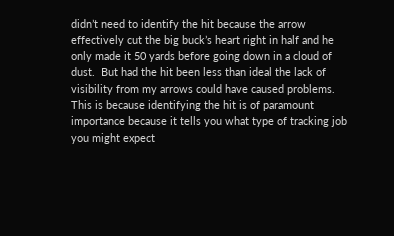didn’t need to identify the hit because the arrow effectively cut the big buck’s heart right in half and he only made it 50 yards before going down in a cloud of dust.  But had the hit been less than ideal the lack of visibility from my arrows could have caused problems.  This is because identifying the hit is of paramount importance because it tells you what type of tracking job you might expect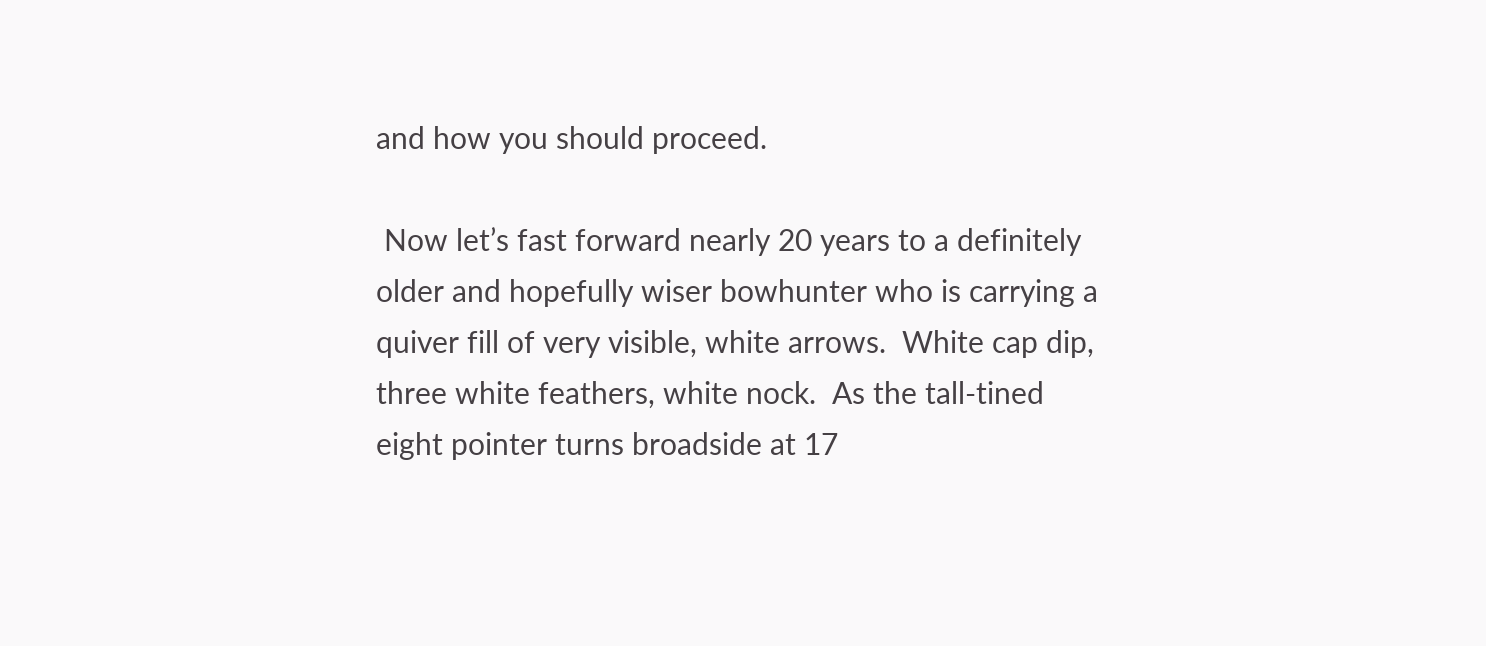and how you should proceed.

 Now let’s fast forward nearly 20 years to a definitely older and hopefully wiser bowhunter who is carrying a quiver fill of very visible, white arrows.  White cap dip, three white feathers, white nock.  As the tall-tined eight pointer turns broadside at 17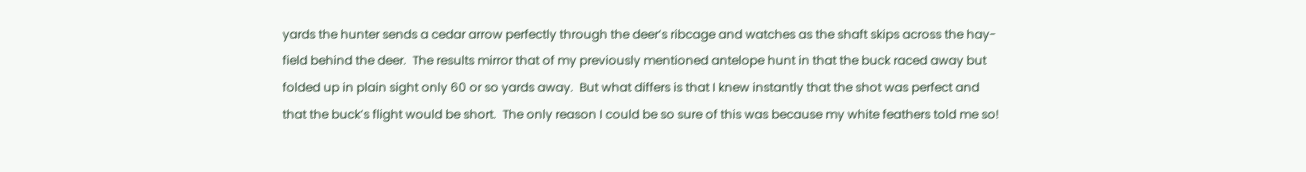yards the hunter sends a cedar arrow perfectly through the deer’s ribcage and watches as the shaft skips across the hay-field behind the deer.  The results mirror that of my previously mentioned antelope hunt in that the buck raced away but folded up in plain sight only 60 or so yards away.  But what differs is that I knew instantly that the shot was perfect and that the buck’s flight would be short.  The only reason I could be so sure of this was because my white feathers told me so!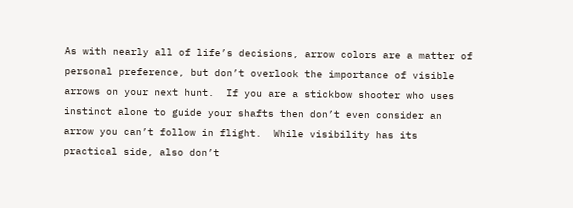As with nearly all of life’s decisions, arrow colors are a matter of personal preference, but don’t overlook the importance of visible arrows on your next hunt.  If you are a stickbow shooter who uses instinct alone to guide your shafts then don’t even consider an arrow you can’t follow in flight.  While visibility has its practical side, also don’t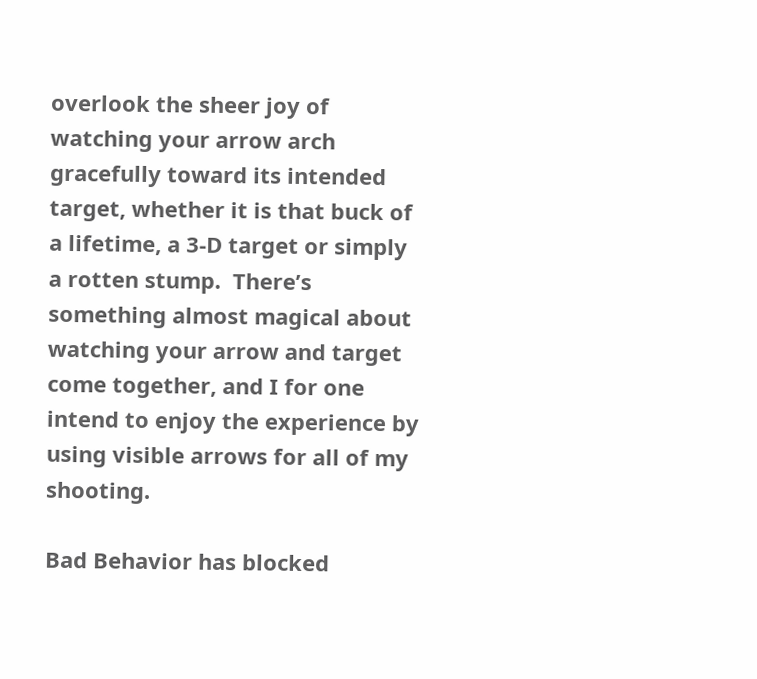overlook the sheer joy of watching your arrow arch gracefully toward its intended target, whether it is that buck of a lifetime, a 3-D target or simply a rotten stump.  There’s something almost magical about watching your arrow and target come together, and I for one intend to enjoy the experience by using visible arrows for all of my shooting.

Bad Behavior has blocked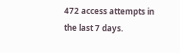472 access attempts in the last 7 days.